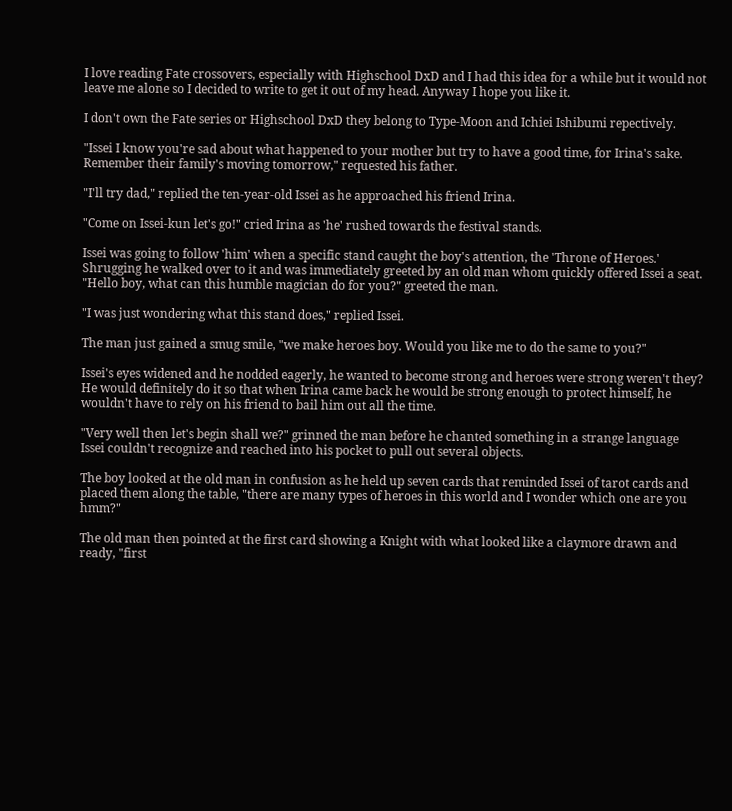I love reading Fate crossovers, especially with Highschool DxD and I had this idea for a while but it would not leave me alone so I decided to write to get it out of my head. Anyway I hope you like it.

I don't own the Fate series or Highschool DxD they belong to Type-Moon and Ichiei Ishibumi repectively.

"Issei I know you're sad about what happened to your mother but try to have a good time, for Irina's sake. Remember their family's moving tomorrow," requested his father.

"I'll try dad," replied the ten-year-old Issei as he approached his friend Irina.

"Come on Issei-kun let's go!" cried Irina as 'he' rushed towards the festival stands.

Issei was going to follow 'him' when a specific stand caught the boy's attention, the 'Throne of Heroes.' Shrugging he walked over to it and was immediately greeted by an old man whom quickly offered Issei a seat. "Hello boy, what can this humble magician do for you?" greeted the man.

"I was just wondering what this stand does," replied Issei.

The man just gained a smug smile, "we make heroes boy. Would you like me to do the same to you?"

Issei's eyes widened and he nodded eagerly, he wanted to become strong and heroes were strong weren't they? He would definitely do it so that when Irina came back he would be strong enough to protect himself, he wouldn't have to rely on his friend to bail him out all the time.

"Very well then let's begin shall we?" grinned the man before he chanted something in a strange language Issei couldn't recognize and reached into his pocket to pull out several objects.

The boy looked at the old man in confusion as he held up seven cards that reminded Issei of tarot cards and placed them along the table, "there are many types of heroes in this world and I wonder which one are you hmm?"

The old man then pointed at the first card showing a Knight with what looked like a claymore drawn and ready, "first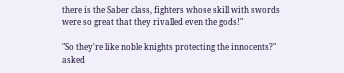there is the Saber class, fighters whose skill with swords were so great that they rivalled even the gods!"

"So they're like noble knights protecting the innocents?" asked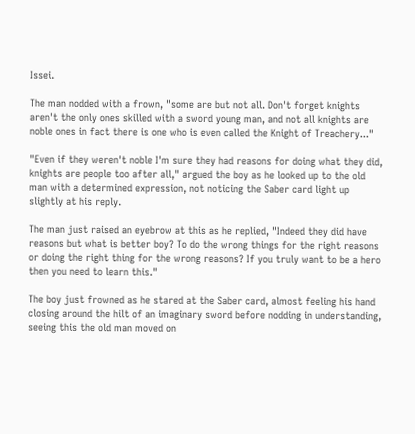Issei.

The man nodded with a frown, "some are but not all. Don't forget knights aren't the only ones skilled with a sword young man, and not all knights are noble ones in fact there is one who is even called the Knight of Treachery..."

"Even if they weren't noble I'm sure they had reasons for doing what they did, knights are people too after all," argued the boy as he looked up to the old man with a determined expression, not noticing the Saber card light up slightly at his reply.

The man just raised an eyebrow at this as he replied, "Indeed they did have reasons but what is better boy? To do the wrong things for the right reasons or doing the right thing for the wrong reasons? If you truly want to be a hero then you need to learn this."

The boy just frowned as he stared at the Saber card, almost feeling his hand closing around the hilt of an imaginary sword before nodding in understanding, seeing this the old man moved on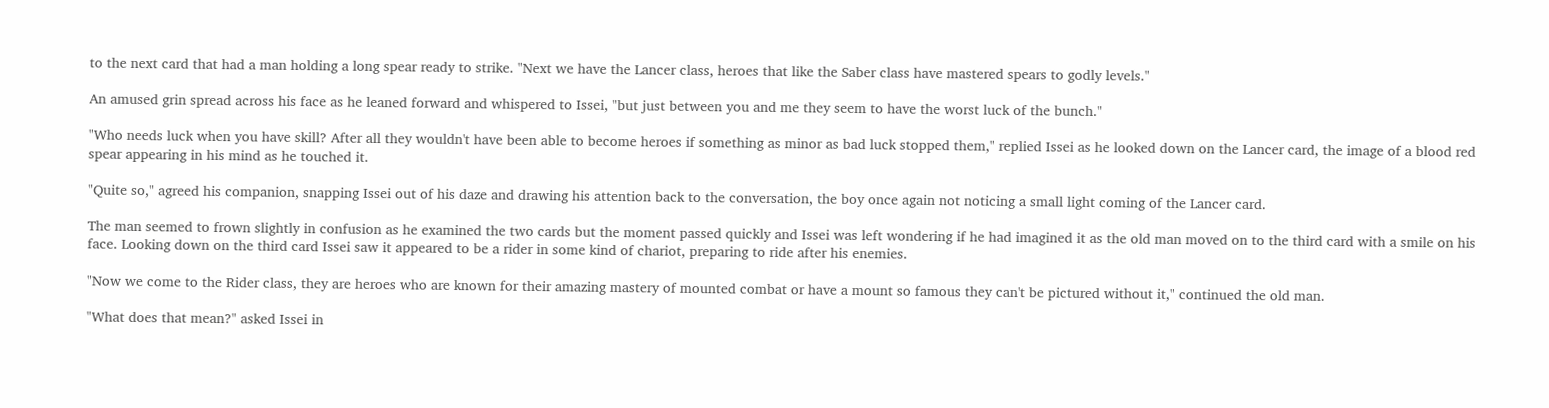to the next card that had a man holding a long spear ready to strike. "Next we have the Lancer class, heroes that like the Saber class have mastered spears to godly levels."

An amused grin spread across his face as he leaned forward and whispered to Issei, "but just between you and me they seem to have the worst luck of the bunch."

"Who needs luck when you have skill? After all they wouldn't have been able to become heroes if something as minor as bad luck stopped them," replied Issei as he looked down on the Lancer card, the image of a blood red spear appearing in his mind as he touched it.

"Quite so," agreed his companion, snapping Issei out of his daze and drawing his attention back to the conversation, the boy once again not noticing a small light coming of the Lancer card.

The man seemed to frown slightly in confusion as he examined the two cards but the moment passed quickly and Issei was left wondering if he had imagined it as the old man moved on to the third card with a smile on his face. Looking down on the third card Issei saw it appeared to be a rider in some kind of chariot, preparing to ride after his enemies.

"Now we come to the Rider class, they are heroes who are known for their amazing mastery of mounted combat or have a mount so famous they can't be pictured without it," continued the old man.

"What does that mean?" asked Issei in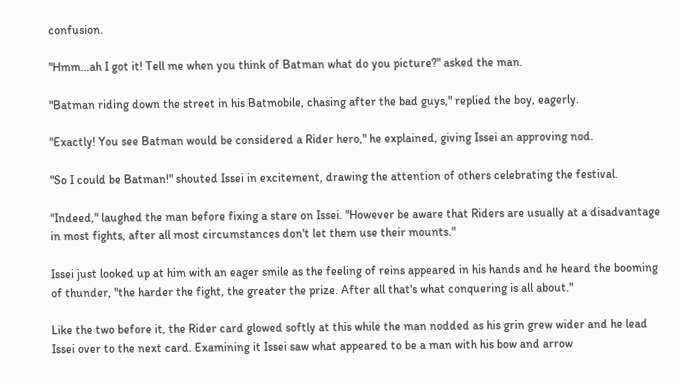confusion.

"Hmm…ah I got it! Tell me when you think of Batman what do you picture?" asked the man.

"Batman riding down the street in his Batmobile, chasing after the bad guys," replied the boy, eagerly.

"Exactly! You see Batman would be considered a Rider hero," he explained, giving Issei an approving nod.

"So I could be Batman!" shouted Issei in excitement, drawing the attention of others celebrating the festival.

"Indeed," laughed the man before fixing a stare on Issei. "However be aware that Riders are usually at a disadvantage in most fights, after all most circumstances don't let them use their mounts."

Issei just looked up at him with an eager smile as the feeling of reins appeared in his hands and he heard the booming of thunder, "the harder the fight, the greater the prize. After all that's what conquering is all about."

Like the two before it, the Rider card glowed softly at this while the man nodded as his grin grew wider and he lead Issei over to the next card. Examining it Issei saw what appeared to be a man with his bow and arrow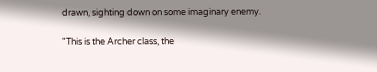drawn, sighting down on some imaginary enemy.

"This is the Archer class, the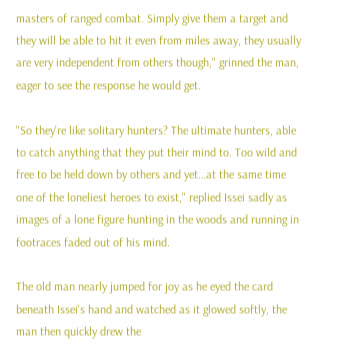masters of ranged combat. Simply give them a target and they will be able to hit it even from miles away, they usually are very independent from others though," grinned the man, eager to see the response he would get.

"So they're like solitary hunters? The ultimate hunters, able to catch anything that they put their mind to. Too wild and free to be held down by others and yet…at the same time one of the loneliest heroes to exist," replied Issei sadly as images of a lone figure hunting in the woods and running in footraces faded out of his mind.

The old man nearly jumped for joy as he eyed the card beneath Issei's hand and watched as it glowed softly, the man then quickly drew the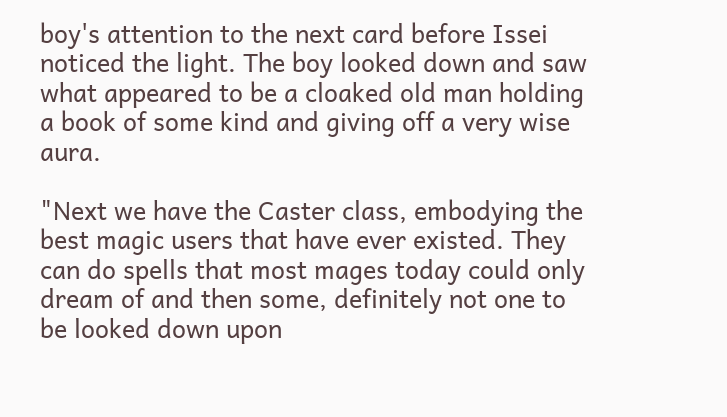boy's attention to the next card before Issei noticed the light. The boy looked down and saw what appeared to be a cloaked old man holding a book of some kind and giving off a very wise aura.

"Next we have the Caster class, embodying the best magic users that have ever existed. They can do spells that most mages today could only dream of and then some, definitely not one to be looked down upon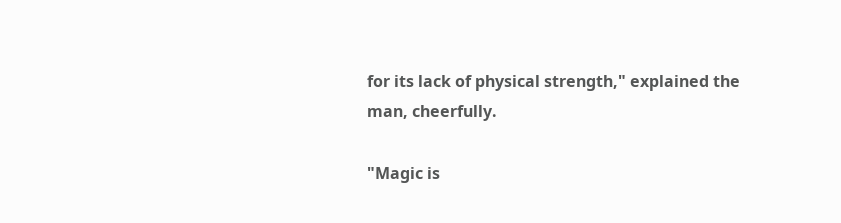for its lack of physical strength," explained the man, cheerfully.

"Magic is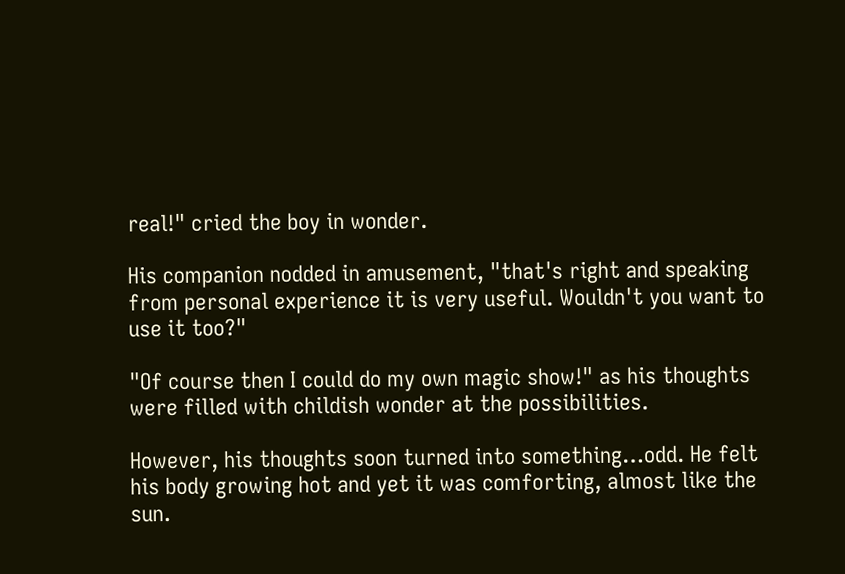real!" cried the boy in wonder.

His companion nodded in amusement, "that's right and speaking from personal experience it is very useful. Wouldn't you want to use it too?"

"Of course then I could do my own magic show!" as his thoughts were filled with childish wonder at the possibilities.

However, his thoughts soon turned into something…odd. He felt his body growing hot and yet it was comforting, almost like the sun.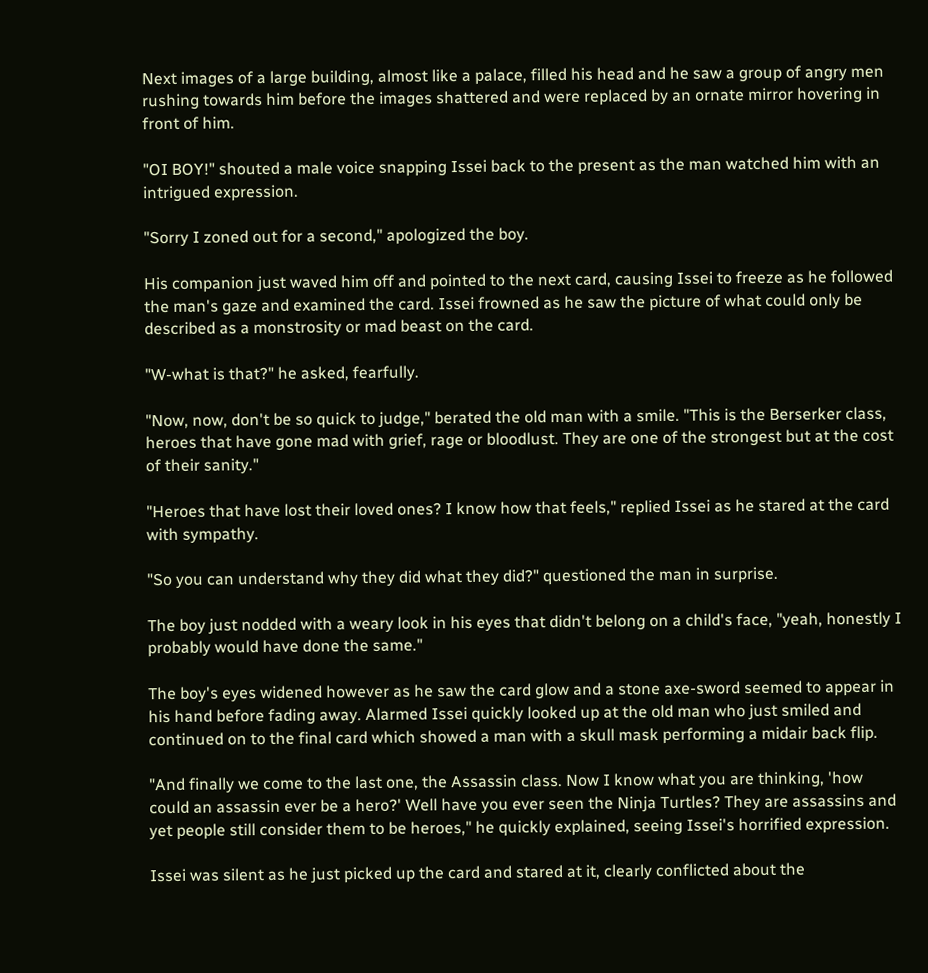Next images of a large building, almost like a palace, filled his head and he saw a group of angry men rushing towards him before the images shattered and were replaced by an ornate mirror hovering in front of him.

"OI BOY!" shouted a male voice snapping Issei back to the present as the man watched him with an intrigued expression.

"Sorry I zoned out for a second," apologized the boy.

His companion just waved him off and pointed to the next card, causing Issei to freeze as he followed the man's gaze and examined the card. Issei frowned as he saw the picture of what could only be described as a monstrosity or mad beast on the card.

"W-what is that?" he asked, fearfully.

"Now, now, don't be so quick to judge," berated the old man with a smile. "This is the Berserker class, heroes that have gone mad with grief, rage or bloodlust. They are one of the strongest but at the cost of their sanity."

"Heroes that have lost their loved ones? I know how that feels," replied Issei as he stared at the card with sympathy.

"So you can understand why they did what they did?" questioned the man in surprise.

The boy just nodded with a weary look in his eyes that didn't belong on a child's face, "yeah, honestly I probably would have done the same."

The boy's eyes widened however as he saw the card glow and a stone axe-sword seemed to appear in his hand before fading away. Alarmed Issei quickly looked up at the old man who just smiled and continued on to the final card which showed a man with a skull mask performing a midair back flip.

"And finally we come to the last one, the Assassin class. Now I know what you are thinking, 'how could an assassin ever be a hero?' Well have you ever seen the Ninja Turtles? They are assassins and yet people still consider them to be heroes," he quickly explained, seeing Issei's horrified expression.

Issei was silent as he just picked up the card and stared at it, clearly conflicted about the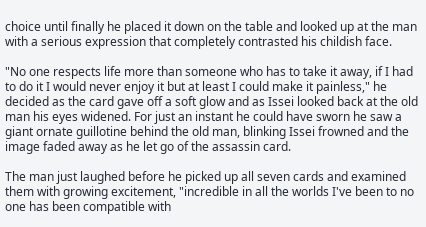choice until finally he placed it down on the table and looked up at the man with a serious expression that completely contrasted his childish face.

"No one respects life more than someone who has to take it away, if I had to do it I would never enjoy it but at least I could make it painless," he decided as the card gave off a soft glow and as Issei looked back at the old man his eyes widened. For just an instant he could have sworn he saw a giant ornate guillotine behind the old man, blinking Issei frowned and the image faded away as he let go of the assassin card.

The man just laughed before he picked up all seven cards and examined them with growing excitement, "incredible in all the worlds I've been to no one has been compatible with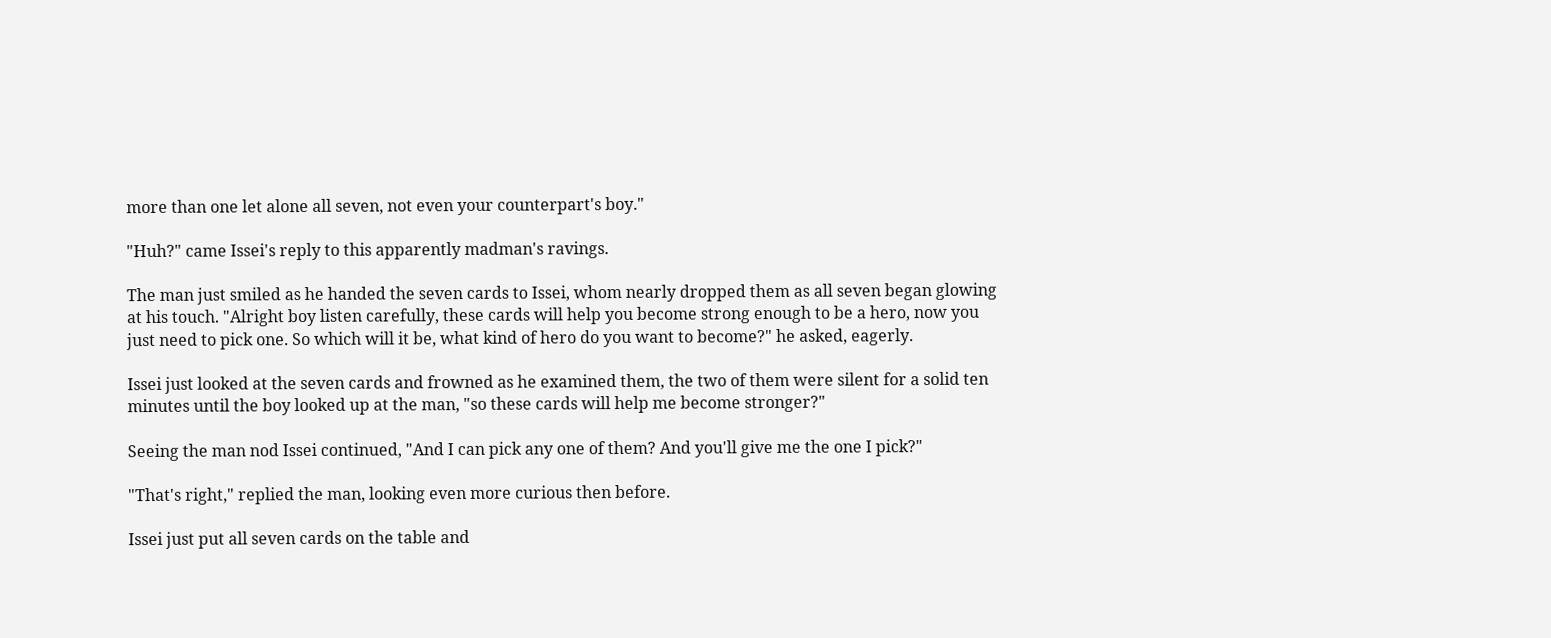more than one let alone all seven, not even your counterpart's boy."

"Huh?" came Issei's reply to this apparently madman's ravings.

The man just smiled as he handed the seven cards to Issei, whom nearly dropped them as all seven began glowing at his touch. "Alright boy listen carefully, these cards will help you become strong enough to be a hero, now you just need to pick one. So which will it be, what kind of hero do you want to become?" he asked, eagerly.

Issei just looked at the seven cards and frowned as he examined them, the two of them were silent for a solid ten minutes until the boy looked up at the man, "so these cards will help me become stronger?"

Seeing the man nod Issei continued, "And I can pick any one of them? And you'll give me the one I pick?"

"That's right," replied the man, looking even more curious then before.

Issei just put all seven cards on the table and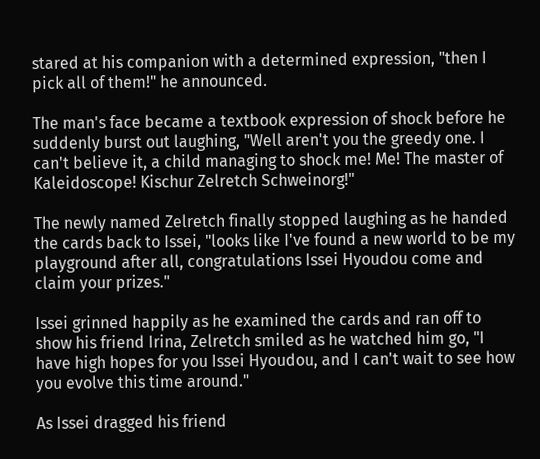stared at his companion with a determined expression, "then I pick all of them!" he announced.

The man's face became a textbook expression of shock before he suddenly burst out laughing, "Well aren't you the greedy one. I can't believe it, a child managing to shock me! Me! The master of Kaleidoscope! Kischur Zelretch Schweinorg!"

The newly named Zelretch finally stopped laughing as he handed the cards back to Issei, "looks like I've found a new world to be my playground after all, congratulations Issei Hyoudou come and claim your prizes."

Issei grinned happily as he examined the cards and ran off to show his friend Irina, Zelretch smiled as he watched him go, "I have high hopes for you Issei Hyoudou, and I can't wait to see how you evolve this time around."

As Issei dragged his friend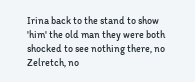Irina back to the stand to show 'him' the old man they were both shocked to see nothing there, no Zelretch, no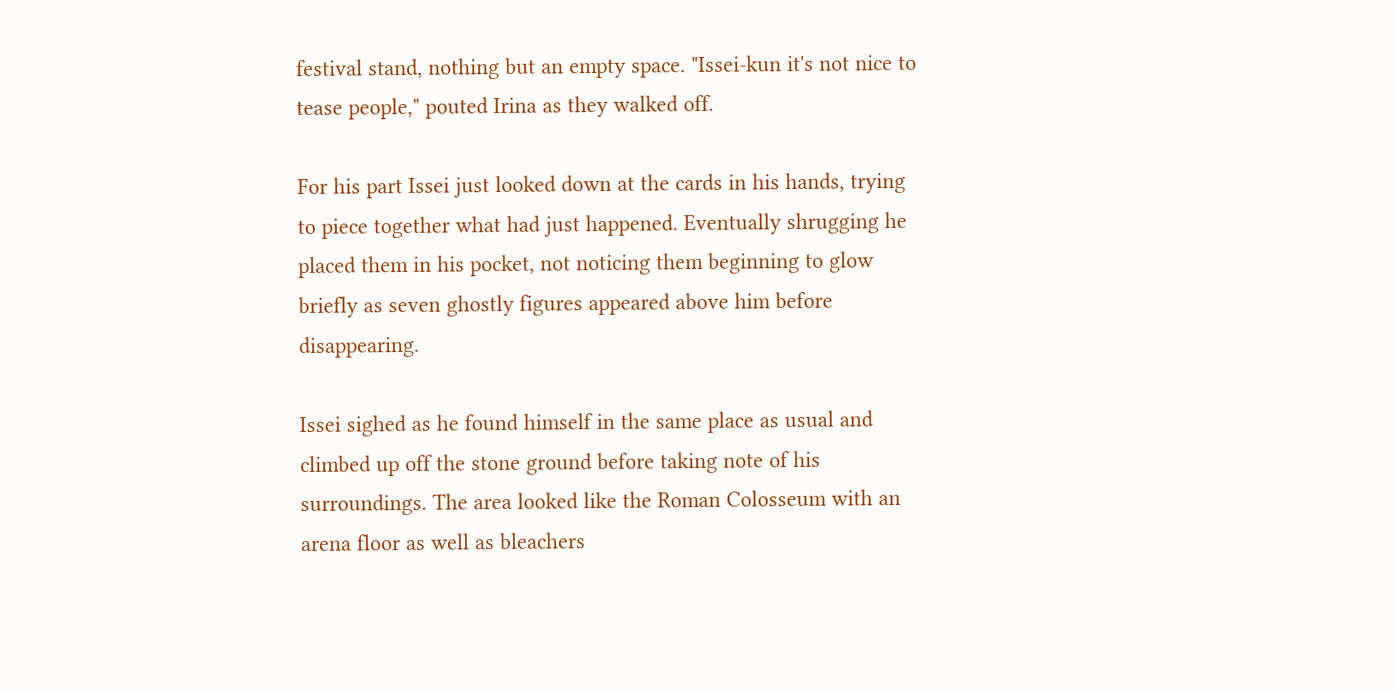festival stand, nothing but an empty space. "Issei-kun it's not nice to tease people," pouted Irina as they walked off.

For his part Issei just looked down at the cards in his hands, trying to piece together what had just happened. Eventually shrugging he placed them in his pocket, not noticing them beginning to glow briefly as seven ghostly figures appeared above him before disappearing.

Issei sighed as he found himself in the same place as usual and climbed up off the stone ground before taking note of his surroundings. The area looked like the Roman Colosseum with an arena floor as well as bleachers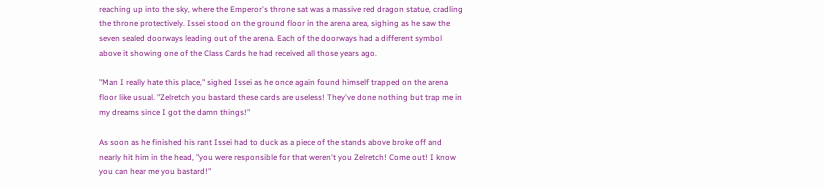reaching up into the sky, where the Emperor's throne sat was a massive red dragon statue, cradling the throne protectively. Issei stood on the ground floor in the arena area, sighing as he saw the seven sealed doorways leading out of the arena. Each of the doorways had a different symbol above it showing one of the Class Cards he had received all those years ago.

"Man I really hate this place," sighed Issei as he once again found himself trapped on the arena floor like usual. "Zelretch you bastard these cards are useless! They've done nothing but trap me in my dreams since I got the damn things!"

As soon as he finished his rant Issei had to duck as a piece of the stands above broke off and nearly hit him in the head, "you were responsible for that weren't you Zelretch! Come out! I know you can hear me you bastard!"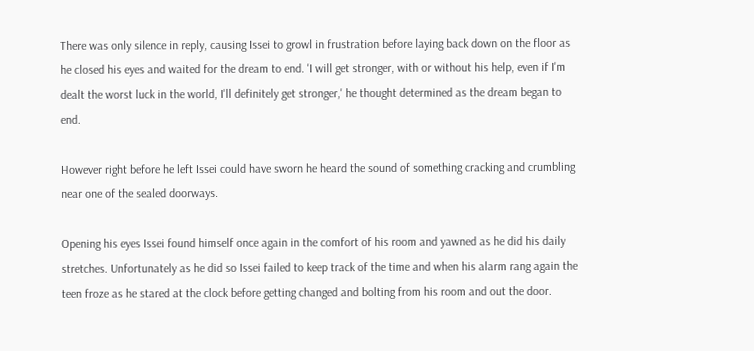There was only silence in reply, causing Issei to growl in frustration before laying back down on the floor as he closed his eyes and waited for the dream to end. 'I will get stronger, with or without his help, even if I'm dealt the worst luck in the world, I'll definitely get stronger,' he thought determined as the dream began to end.

However right before he left Issei could have sworn he heard the sound of something cracking and crumbling near one of the sealed doorways.

Opening his eyes Issei found himself once again in the comfort of his room and yawned as he did his daily stretches. Unfortunately as he did so Issei failed to keep track of the time and when his alarm rang again the teen froze as he stared at the clock before getting changed and bolting from his room and out the door.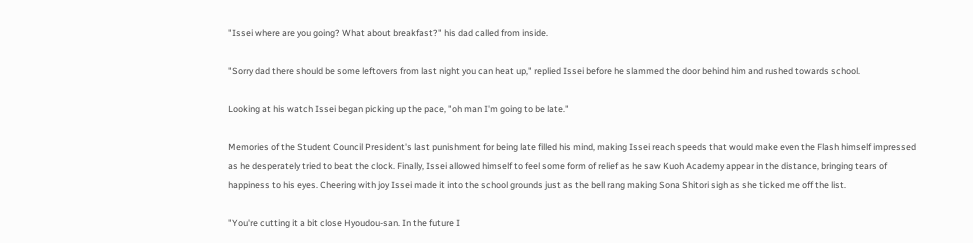"Issei where are you going? What about breakfast?" his dad called from inside.

"Sorry dad there should be some leftovers from last night you can heat up," replied Issei before he slammed the door behind him and rushed towards school.

Looking at his watch Issei began picking up the pace, "oh man I'm going to be late."

Memories of the Student Council President's last punishment for being late filled his mind, making Issei reach speeds that would make even the Flash himself impressed as he desperately tried to beat the clock. Finally, Issei allowed himself to feel some form of relief as he saw Kuoh Academy appear in the distance, bringing tears of happiness to his eyes. Cheering with joy Issei made it into the school grounds just as the bell rang making Sona Shitori sigh as she ticked me off the list.

"You're cutting it a bit close Hyoudou-san. In the future I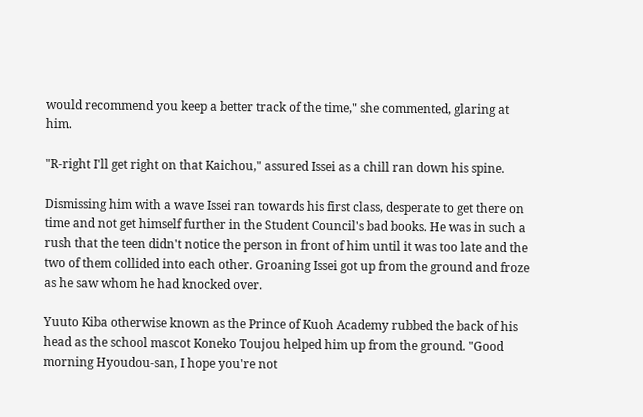would recommend you keep a better track of the time," she commented, glaring at him.

"R-right I'll get right on that Kaichou," assured Issei as a chill ran down his spine.

Dismissing him with a wave Issei ran towards his first class, desperate to get there on time and not get himself further in the Student Council's bad books. He was in such a rush that the teen didn't notice the person in front of him until it was too late and the two of them collided into each other. Groaning Issei got up from the ground and froze as he saw whom he had knocked over.

Yuuto Kiba otherwise known as the Prince of Kuoh Academy rubbed the back of his head as the school mascot Koneko Toujou helped him up from the ground. "Good morning Hyoudou-san, I hope you're not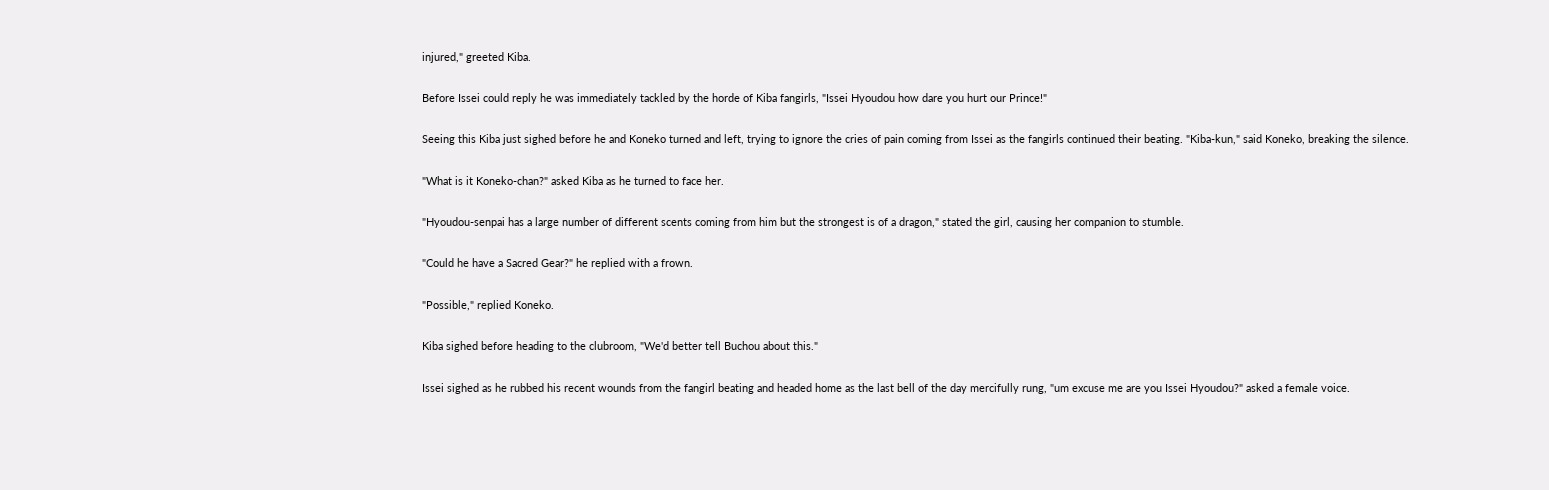injured," greeted Kiba.

Before Issei could reply he was immediately tackled by the horde of Kiba fangirls, "Issei Hyoudou how dare you hurt our Prince!"

Seeing this Kiba just sighed before he and Koneko turned and left, trying to ignore the cries of pain coming from Issei as the fangirls continued their beating. "Kiba-kun," said Koneko, breaking the silence.

"What is it Koneko-chan?" asked Kiba as he turned to face her.

"Hyoudou-senpai has a large number of different scents coming from him but the strongest is of a dragon," stated the girl, causing her companion to stumble.

"Could he have a Sacred Gear?" he replied with a frown.

"Possible," replied Koneko.

Kiba sighed before heading to the clubroom, "We'd better tell Buchou about this."

Issei sighed as he rubbed his recent wounds from the fangirl beating and headed home as the last bell of the day mercifully rung, "um excuse me are you Issei Hyoudou?" asked a female voice.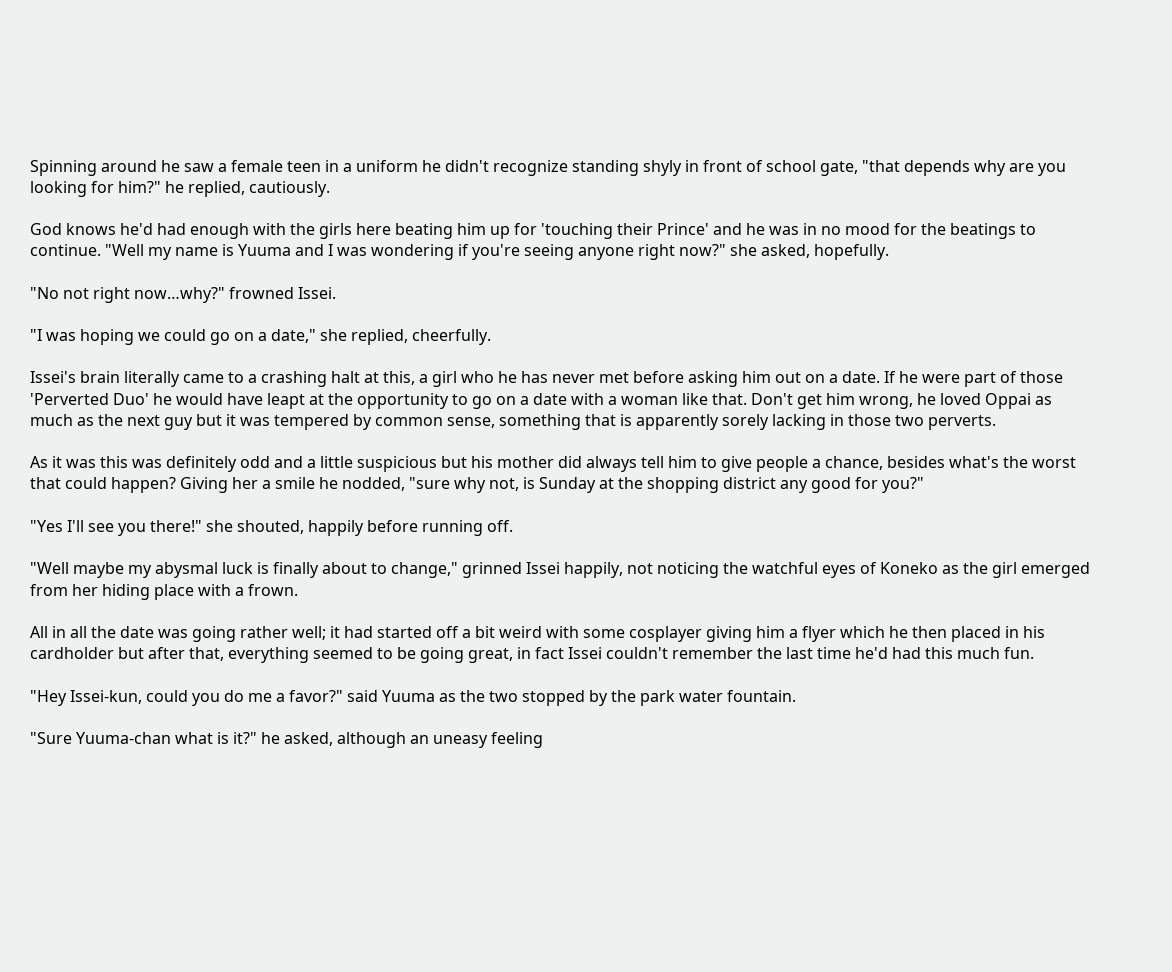Spinning around he saw a female teen in a uniform he didn't recognize standing shyly in front of school gate, "that depends why are you looking for him?" he replied, cautiously.

God knows he'd had enough with the girls here beating him up for 'touching their Prince' and he was in no mood for the beatings to continue. "Well my name is Yuuma and I was wondering if you're seeing anyone right now?" she asked, hopefully.

"No not right now…why?" frowned Issei.

"I was hoping we could go on a date," she replied, cheerfully.

Issei's brain literally came to a crashing halt at this, a girl who he has never met before asking him out on a date. If he were part of those 'Perverted Duo' he would have leapt at the opportunity to go on a date with a woman like that. Don't get him wrong, he loved Oppai as much as the next guy but it was tempered by common sense, something that is apparently sorely lacking in those two perverts.

As it was this was definitely odd and a little suspicious but his mother did always tell him to give people a chance, besides what's the worst that could happen? Giving her a smile he nodded, "sure why not, is Sunday at the shopping district any good for you?"

"Yes I'll see you there!" she shouted, happily before running off.

"Well maybe my abysmal luck is finally about to change," grinned Issei happily, not noticing the watchful eyes of Koneko as the girl emerged from her hiding place with a frown.

All in all the date was going rather well; it had started off a bit weird with some cosplayer giving him a flyer which he then placed in his cardholder but after that, everything seemed to be going great, in fact Issei couldn't remember the last time he'd had this much fun.

"Hey Issei-kun, could you do me a favor?" said Yuuma as the two stopped by the park water fountain.

"Sure Yuuma-chan what is it?" he asked, although an uneasy feeling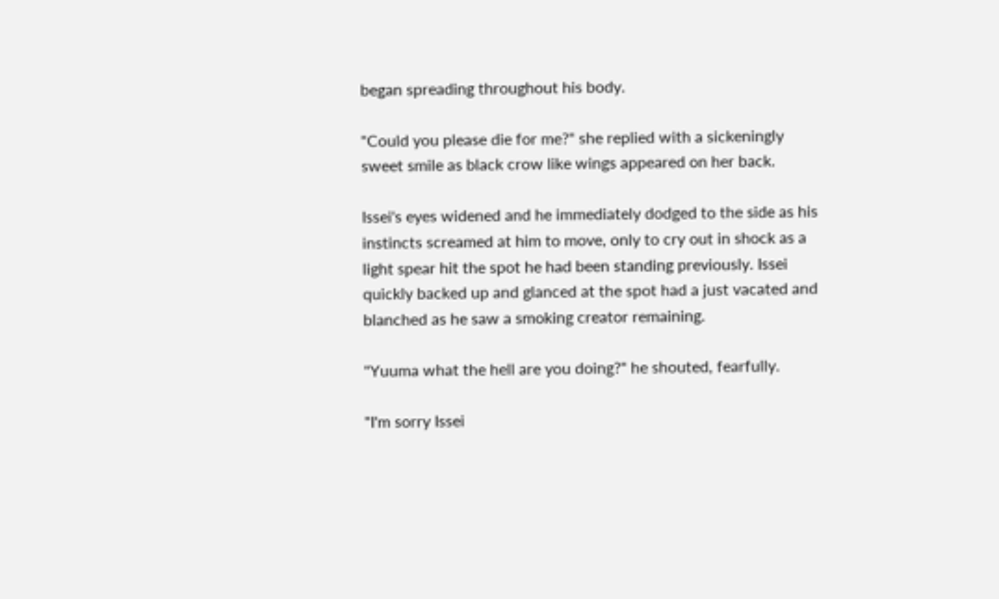began spreading throughout his body.

"Could you please die for me?" she replied with a sickeningly sweet smile as black crow like wings appeared on her back.

Issei's eyes widened and he immediately dodged to the side as his instincts screamed at him to move, only to cry out in shock as a light spear hit the spot he had been standing previously. Issei quickly backed up and glanced at the spot had a just vacated and blanched as he saw a smoking creator remaining.

"Yuuma what the hell are you doing?" he shouted, fearfully.

"I'm sorry Issei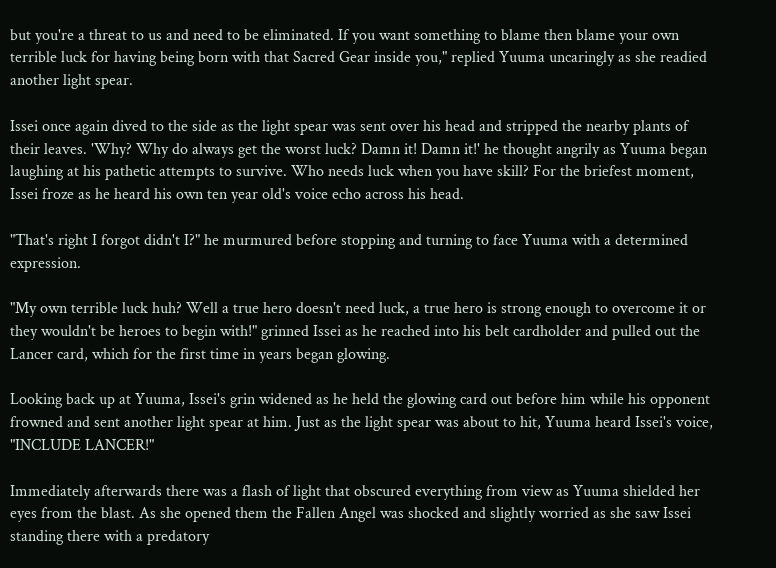but you're a threat to us and need to be eliminated. If you want something to blame then blame your own terrible luck for having being born with that Sacred Gear inside you," replied Yuuma uncaringly as she readied another light spear.

Issei once again dived to the side as the light spear was sent over his head and stripped the nearby plants of their leaves. 'Why? Why do always get the worst luck? Damn it! Damn it!' he thought angrily as Yuuma began laughing at his pathetic attempts to survive. Who needs luck when you have skill? For the briefest moment, Issei froze as he heard his own ten year old's voice echo across his head.

"That's right I forgot didn't I?" he murmured before stopping and turning to face Yuuma with a determined expression.

"My own terrible luck huh? Well a true hero doesn't need luck, a true hero is strong enough to overcome it or they wouldn't be heroes to begin with!" grinned Issei as he reached into his belt cardholder and pulled out the Lancer card, which for the first time in years began glowing.

Looking back up at Yuuma, Issei's grin widened as he held the glowing card out before him while his opponent frowned and sent another light spear at him. Just as the light spear was about to hit, Yuuma heard Issei's voice, "INCLUDE LANCER!"

Immediately afterwards there was a flash of light that obscured everything from view as Yuuma shielded her eyes from the blast. As she opened them the Fallen Angel was shocked and slightly worried as she saw Issei standing there with a predatory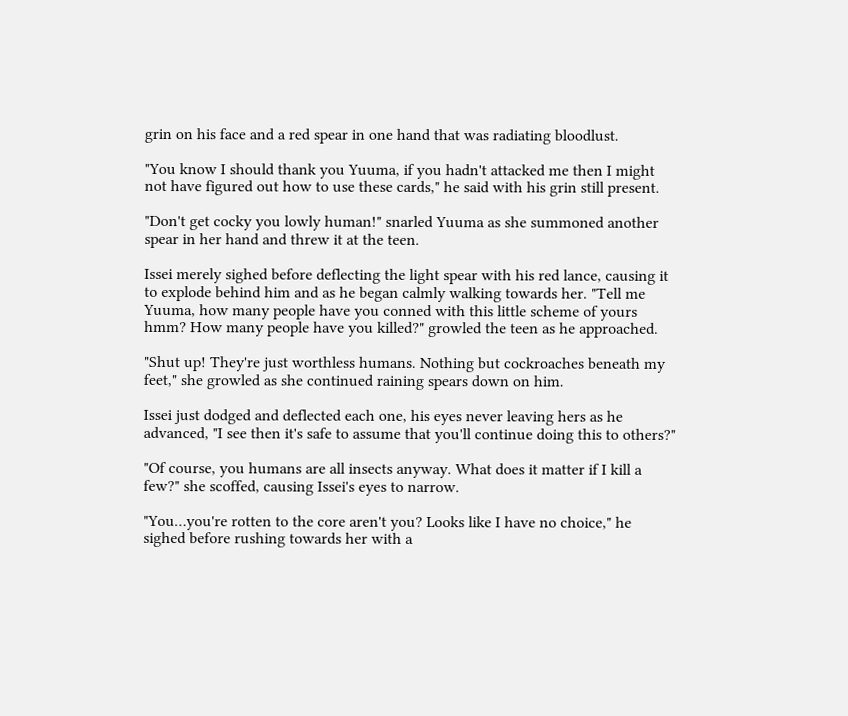grin on his face and a red spear in one hand that was radiating bloodlust.

"You know I should thank you Yuuma, if you hadn't attacked me then I might not have figured out how to use these cards," he said with his grin still present.

"Don't get cocky you lowly human!" snarled Yuuma as she summoned another spear in her hand and threw it at the teen.

Issei merely sighed before deflecting the light spear with his red lance, causing it to explode behind him and as he began calmly walking towards her. "Tell me Yuuma, how many people have you conned with this little scheme of yours hmm? How many people have you killed?" growled the teen as he approached.

"Shut up! They're just worthless humans. Nothing but cockroaches beneath my feet," she growled as she continued raining spears down on him.

Issei just dodged and deflected each one, his eyes never leaving hers as he advanced, "I see then it's safe to assume that you'll continue doing this to others?"

"Of course, you humans are all insects anyway. What does it matter if I kill a few?" she scoffed, causing Issei's eyes to narrow.

"You…you're rotten to the core aren't you? Looks like I have no choice," he sighed before rushing towards her with a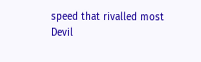speed that rivalled most Devil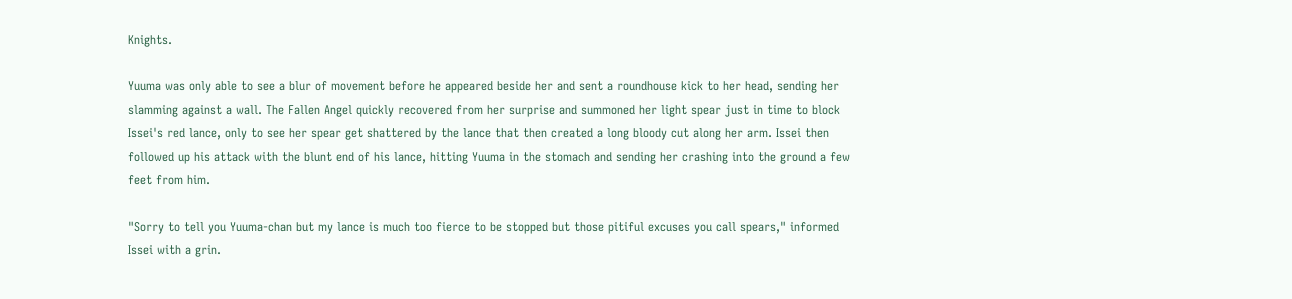Knights.

Yuuma was only able to see a blur of movement before he appeared beside her and sent a roundhouse kick to her head, sending her slamming against a wall. The Fallen Angel quickly recovered from her surprise and summoned her light spear just in time to block Issei's red lance, only to see her spear get shattered by the lance that then created a long bloody cut along her arm. Issei then followed up his attack with the blunt end of his lance, hitting Yuuma in the stomach and sending her crashing into the ground a few feet from him.

"Sorry to tell you Yuuma-chan but my lance is much too fierce to be stopped but those pitiful excuses you call spears," informed Issei with a grin.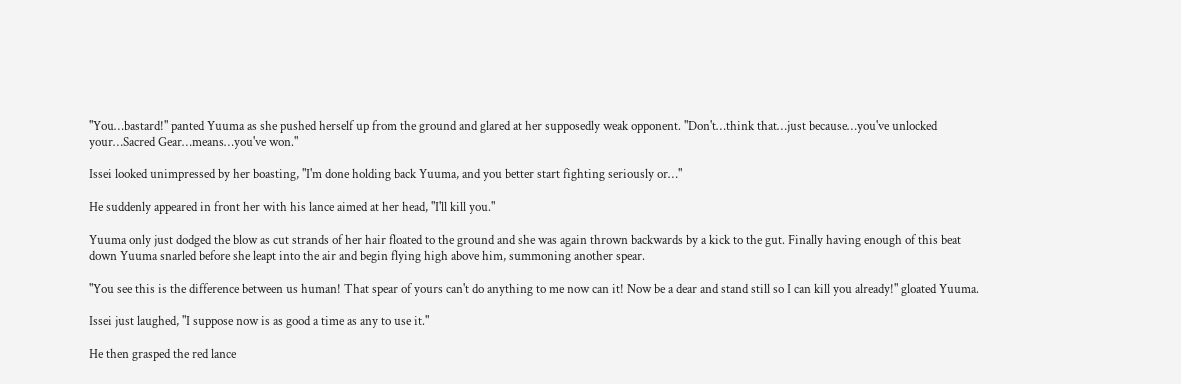"You…bastard!" panted Yuuma as she pushed herself up from the ground and glared at her supposedly weak opponent. "Don't…think that…just because…you've unlocked your…Sacred Gear…means…you've won."

Issei looked unimpressed by her boasting, "I'm done holding back Yuuma, and you better start fighting seriously or…"

He suddenly appeared in front her with his lance aimed at her head, "I'll kill you."

Yuuma only just dodged the blow as cut strands of her hair floated to the ground and she was again thrown backwards by a kick to the gut. Finally having enough of this beat down Yuuma snarled before she leapt into the air and begin flying high above him, summoning another spear.

"You see this is the difference between us human! That spear of yours can't do anything to me now can it! Now be a dear and stand still so I can kill you already!" gloated Yuuma.

Issei just laughed, "I suppose now is as good a time as any to use it."

He then grasped the red lance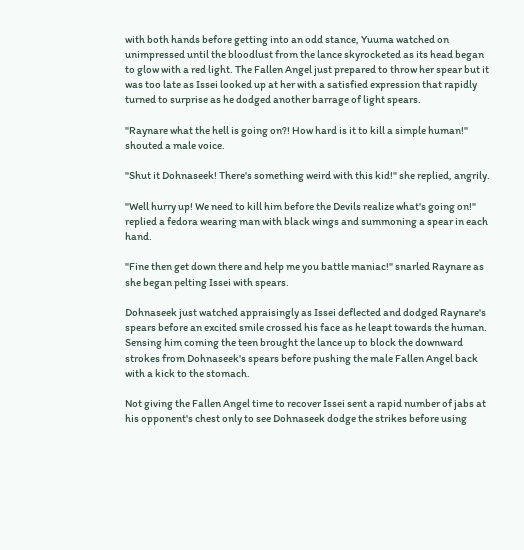with both hands before getting into an odd stance, Yuuma watched on unimpressed until the bloodlust from the lance skyrocketed as its head began to glow with a red light. The Fallen Angel just prepared to throw her spear but it was too late as Issei looked up at her with a satisfied expression that rapidly turned to surprise as he dodged another barrage of light spears.

"Raynare what the hell is going on?! How hard is it to kill a simple human!" shouted a male voice.

"Shut it Dohnaseek! There's something weird with this kid!" she replied, angrily.

"Well hurry up! We need to kill him before the Devils realize what's going on!" replied a fedora wearing man with black wings and summoning a spear in each hand.

"Fine then get down there and help me you battle maniac!" snarled Raynare as she began pelting Issei with spears.

Dohnaseek just watched appraisingly as Issei deflected and dodged Raynare's spears before an excited smile crossed his face as he leapt towards the human. Sensing him coming the teen brought the lance up to block the downward strokes from Dohnaseek's spears before pushing the male Fallen Angel back with a kick to the stomach.

Not giving the Fallen Angel time to recover Issei sent a rapid number of jabs at his opponent's chest only to see Dohnaseek dodge the strikes before using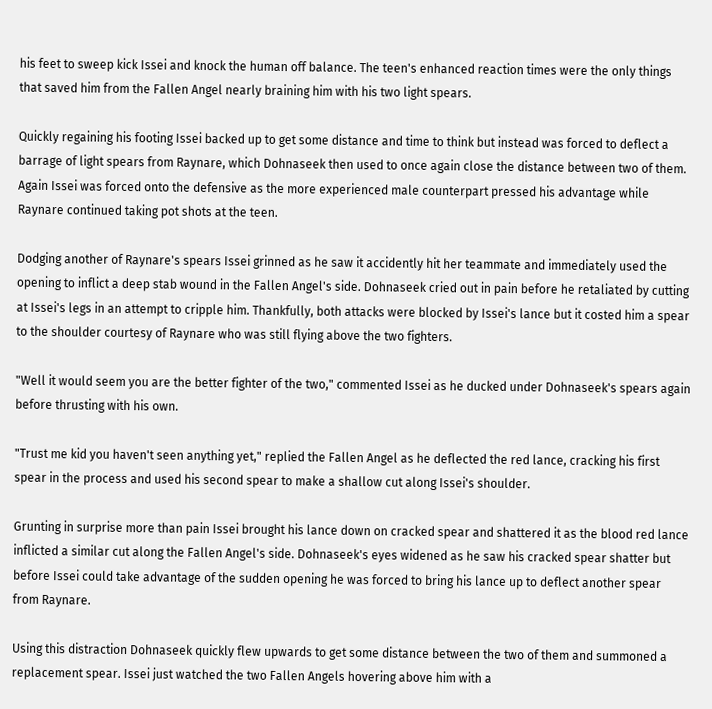his feet to sweep kick Issei and knock the human off balance. The teen's enhanced reaction times were the only things that saved him from the Fallen Angel nearly braining him with his two light spears.

Quickly regaining his footing Issei backed up to get some distance and time to think but instead was forced to deflect a barrage of light spears from Raynare, which Dohnaseek then used to once again close the distance between two of them. Again Issei was forced onto the defensive as the more experienced male counterpart pressed his advantage while Raynare continued taking pot shots at the teen.

Dodging another of Raynare's spears Issei grinned as he saw it accidently hit her teammate and immediately used the opening to inflict a deep stab wound in the Fallen Angel's side. Dohnaseek cried out in pain before he retaliated by cutting at Issei's legs in an attempt to cripple him. Thankfully, both attacks were blocked by Issei's lance but it costed him a spear to the shoulder courtesy of Raynare who was still flying above the two fighters.

"Well it would seem you are the better fighter of the two," commented Issei as he ducked under Dohnaseek's spears again before thrusting with his own.

"Trust me kid you haven't seen anything yet," replied the Fallen Angel as he deflected the red lance, cracking his first spear in the process and used his second spear to make a shallow cut along Issei's shoulder.

Grunting in surprise more than pain Issei brought his lance down on cracked spear and shattered it as the blood red lance inflicted a similar cut along the Fallen Angel's side. Dohnaseek's eyes widened as he saw his cracked spear shatter but before Issei could take advantage of the sudden opening he was forced to bring his lance up to deflect another spear from Raynare.

Using this distraction Dohnaseek quickly flew upwards to get some distance between the two of them and summoned a replacement spear. Issei just watched the two Fallen Angels hovering above him with a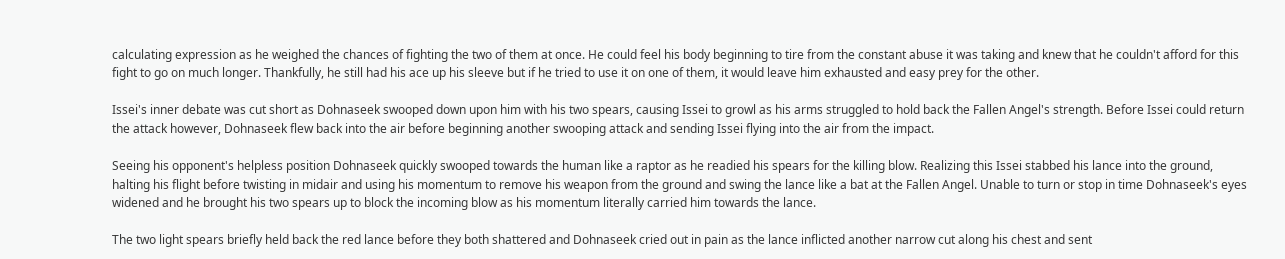calculating expression as he weighed the chances of fighting the two of them at once. He could feel his body beginning to tire from the constant abuse it was taking and knew that he couldn't afford for this fight to go on much longer. Thankfully, he still had his ace up his sleeve but if he tried to use it on one of them, it would leave him exhausted and easy prey for the other.

Issei's inner debate was cut short as Dohnaseek swooped down upon him with his two spears, causing Issei to growl as his arms struggled to hold back the Fallen Angel's strength. Before Issei could return the attack however, Dohnaseek flew back into the air before beginning another swooping attack and sending Issei flying into the air from the impact.

Seeing his opponent's helpless position Dohnaseek quickly swooped towards the human like a raptor as he readied his spears for the killing blow. Realizing this Issei stabbed his lance into the ground, halting his flight before twisting in midair and using his momentum to remove his weapon from the ground and swing the lance like a bat at the Fallen Angel. Unable to turn or stop in time Dohnaseek's eyes widened and he brought his two spears up to block the incoming blow as his momentum literally carried him towards the lance.

The two light spears briefly held back the red lance before they both shattered and Dohnaseek cried out in pain as the lance inflicted another narrow cut along his chest and sent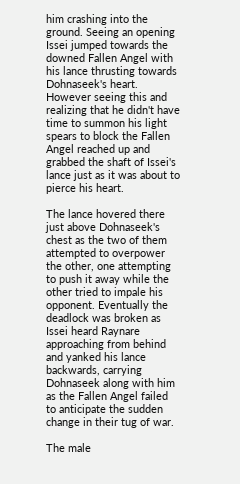him crashing into the ground. Seeing an opening Issei jumped towards the downed Fallen Angel with his lance thrusting towards Dohnaseek's heart. However seeing this and realizing that he didn't have time to summon his light spears to block the Fallen Angel reached up and grabbed the shaft of Issei's lance just as it was about to pierce his heart.

The lance hovered there just above Dohnaseek's chest as the two of them attempted to overpower the other, one attempting to push it away while the other tried to impale his opponent. Eventually the deadlock was broken as Issei heard Raynare approaching from behind and yanked his lance backwards, carrying Dohnaseek along with him as the Fallen Angel failed to anticipate the sudden change in their tug of war.

The male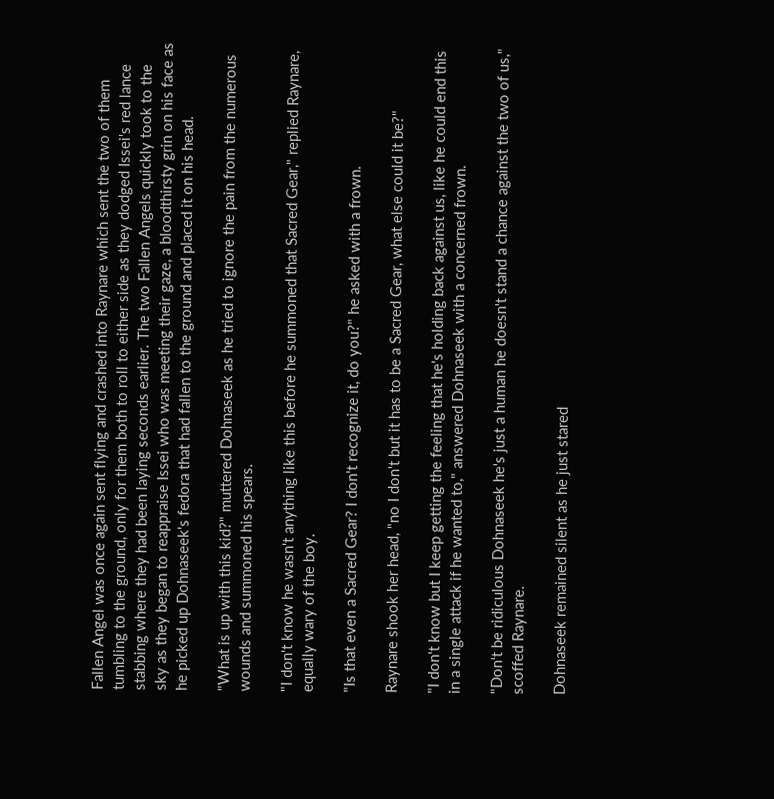Fallen Angel was once again sent flying and crashed into Raynare which sent the two of them tumbling to the ground, only for them both to roll to either side as they dodged Issei's red lance stabbing where they had been laying seconds earlier. The two Fallen Angels quickly took to the sky as they began to reappraise Issei who was meeting their gaze, a bloodthirsty grin on his face as he picked up Dohnaseek's fedora that had fallen to the ground and placed it on his head.

"What is up with this kid?" muttered Dohnaseek as he tried to ignore the pain from the numerous wounds and summoned his spears.

"I don't know he wasn't anything like this before he summoned that Sacred Gear," replied Raynare, equally wary of the boy.

"Is that even a Sacred Gear? I don't recognize it, do you?" he asked with a frown.

Raynare shook her head, "no I don't but it has to be a Sacred Gear, what else could it be?"

"I don't know but I keep getting the feeling that he's holding back against us, like he could end this in a single attack if he wanted to," answered Dohnaseek with a concerned frown.

"Don't be ridiculous Dohnaseek he's just a human he doesn't stand a chance against the two of us," scoffed Raynare.

Dohnaseek remained silent as he just stared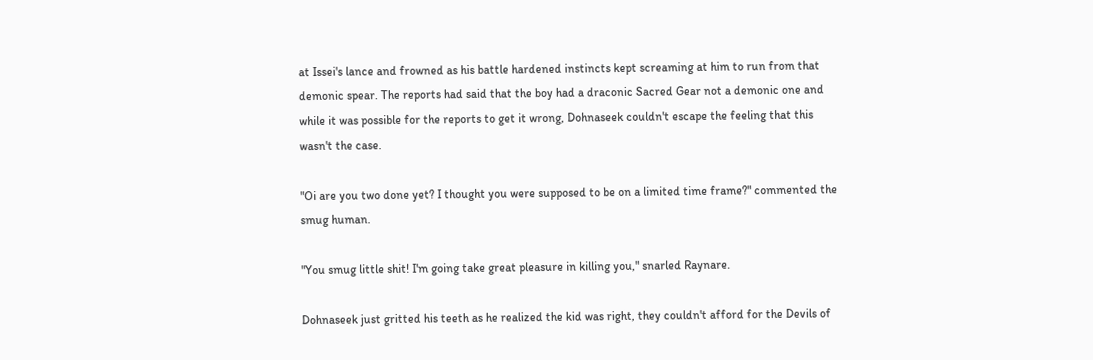at Issei's lance and frowned as his battle hardened instincts kept screaming at him to run from that demonic spear. The reports had said that the boy had a draconic Sacred Gear not a demonic one and while it was possible for the reports to get it wrong, Dohnaseek couldn't escape the feeling that this wasn't the case.

"Oi are you two done yet? I thought you were supposed to be on a limited time frame?" commented the smug human.

"You smug little shit! I'm going take great pleasure in killing you," snarled Raynare.

Dohnaseek just gritted his teeth as he realized the kid was right, they couldn't afford for the Devils of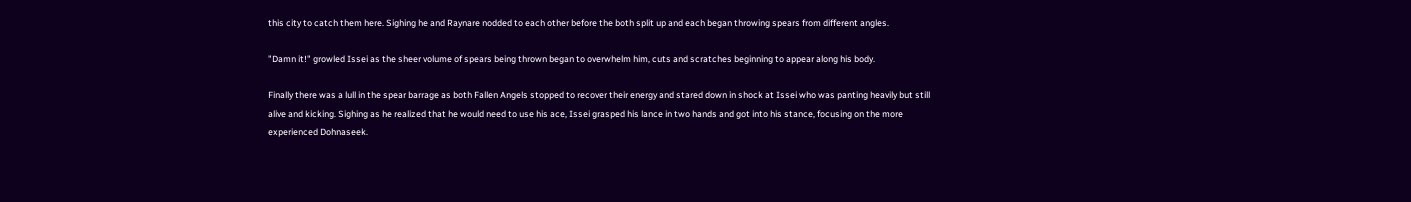this city to catch them here. Sighing he and Raynare nodded to each other before the both split up and each began throwing spears from different angles.

"Damn it!" growled Issei as the sheer volume of spears being thrown began to overwhelm him, cuts and scratches beginning to appear along his body.

Finally there was a lull in the spear barrage as both Fallen Angels stopped to recover their energy and stared down in shock at Issei who was panting heavily but still alive and kicking. Sighing as he realized that he would need to use his ace, Issei grasped his lance in two hands and got into his stance, focusing on the more experienced Dohnaseek.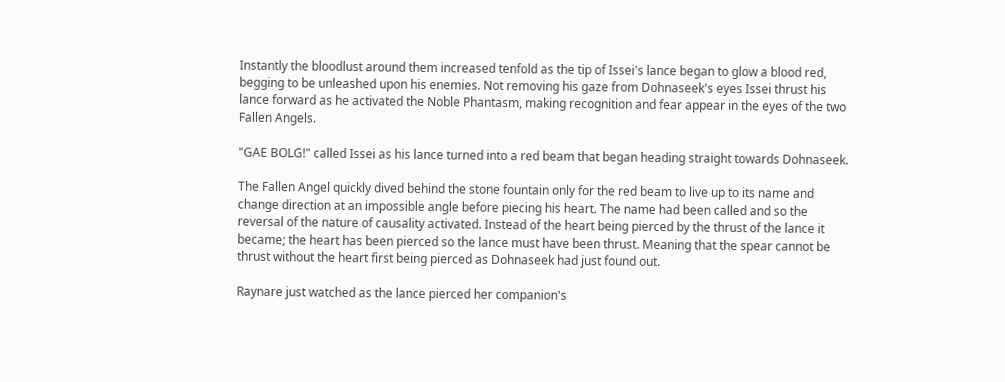Instantly the bloodlust around them increased tenfold as the tip of Issei's lance began to glow a blood red, begging to be unleashed upon his enemies. Not removing his gaze from Dohnaseek's eyes Issei thrust his lance forward as he activated the Noble Phantasm, making recognition and fear appear in the eyes of the two Fallen Angels.

"GAE BOLG!" called Issei as his lance turned into a red beam that began heading straight towards Dohnaseek.

The Fallen Angel quickly dived behind the stone fountain only for the red beam to live up to its name and change direction at an impossible angle before piecing his heart. The name had been called and so the reversal of the nature of causality activated. Instead of the heart being pierced by the thrust of the lance it became; the heart has been pierced so the lance must have been thrust. Meaning that the spear cannot be thrust without the heart first being pierced as Dohnaseek had just found out.

Raynare just watched as the lance pierced her companion's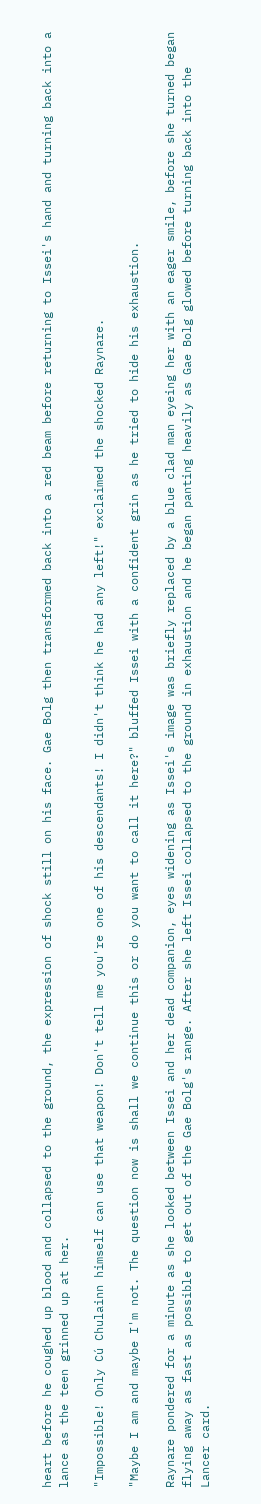heart before he coughed up blood and collapsed to the ground, the expression of shock still on his face. Gae Bolg then transformed back into a red beam before returning to Issei's hand and turning back into a lance as the teen grinned up at her.

"Impossible! Only Cú Chulainn himself can use that weapon! Don't tell me you're one of his descendants! I didn't think he had any left!" exclaimed the shocked Raynare.

"Maybe I am and maybe I'm not. The question now is shall we continue this or do you want to call it here?" bluffed Issei with a confident grin as he tried to hide his exhaustion.

Raynare pondered for a minute as she looked between Issei and her dead companion, eyes widening as Issei's image was briefly replaced by a blue clad man eyeing her with an eager smile, before she turned began flying away as fast as possible to get out of the Gae Bolg's range. After she left Issei collapsed to the ground in exhaustion and he began panting heavily as Gae Bolg glowed before turning back into the Lancer card.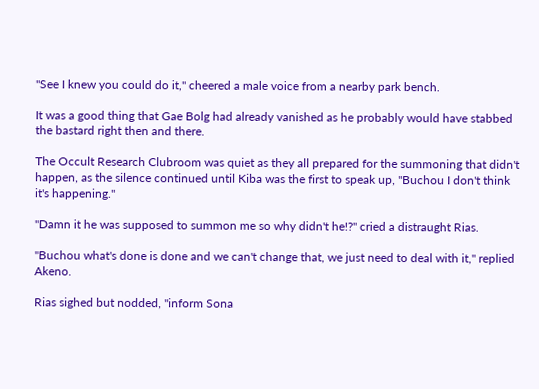"See I knew you could do it," cheered a male voice from a nearby park bench.

It was a good thing that Gae Bolg had already vanished as he probably would have stabbed the bastard right then and there.

The Occult Research Clubroom was quiet as they all prepared for the summoning that didn't happen, as the silence continued until Kiba was the first to speak up, "Buchou I don't think it's happening."

"Damn it he was supposed to summon me so why didn't he!?" cried a distraught Rias.

"Buchou what's done is done and we can't change that, we just need to deal with it," replied Akeno.

Rias sighed but nodded, "inform Sona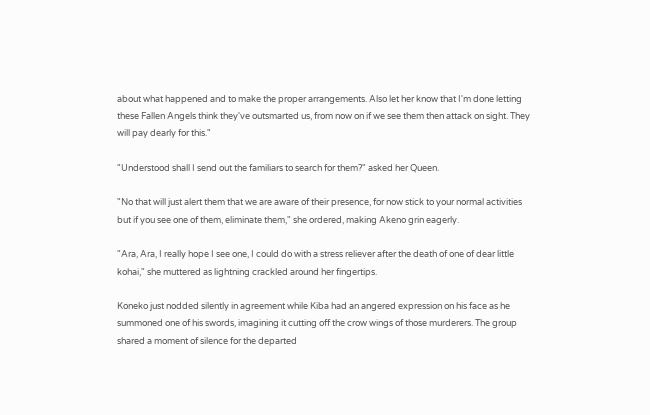about what happened and to make the proper arrangements. Also let her know that I'm done letting these Fallen Angels think they've outsmarted us, from now on if we see them then attack on sight. They will pay dearly for this."

"Understood shall I send out the familiars to search for them?" asked her Queen.

"No that will just alert them that we are aware of their presence, for now stick to your normal activities but if you see one of them, eliminate them," she ordered, making Akeno grin eagerly.

"Ara, Ara, I really hope I see one, I could do with a stress reliever after the death of one of dear little kohai," she muttered as lightning crackled around her fingertips.

Koneko just nodded silently in agreement while Kiba had an angered expression on his face as he summoned one of his swords, imagining it cutting off the crow wings of those murderers. The group shared a moment of silence for the departed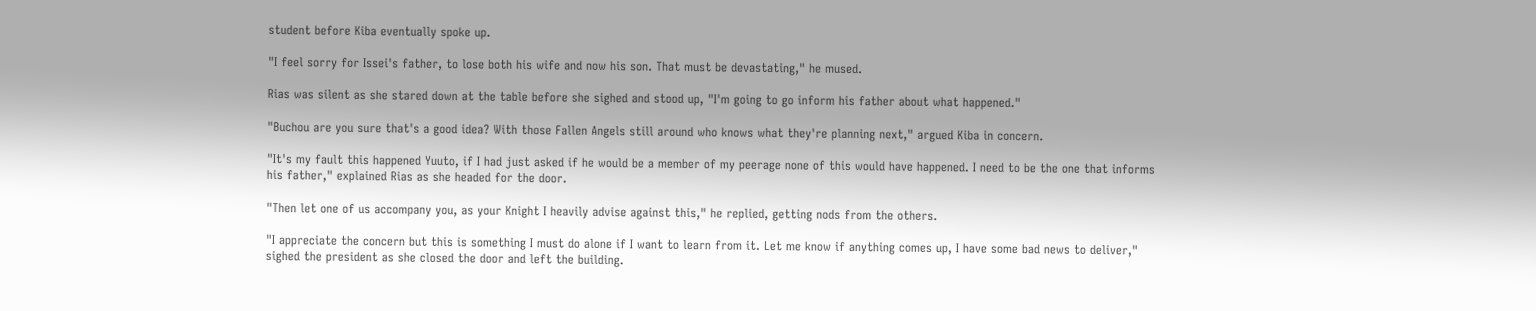student before Kiba eventually spoke up.

"I feel sorry for Issei's father, to lose both his wife and now his son. That must be devastating," he mused.

Rias was silent as she stared down at the table before she sighed and stood up, "I'm going to go inform his father about what happened."

"Buchou are you sure that's a good idea? With those Fallen Angels still around who knows what they're planning next," argued Kiba in concern.

"It's my fault this happened Yuuto, if I had just asked if he would be a member of my peerage none of this would have happened. I need to be the one that informs his father," explained Rias as she headed for the door.

"Then let one of us accompany you, as your Knight I heavily advise against this," he replied, getting nods from the others.

"I appreciate the concern but this is something I must do alone if I want to learn from it. Let me know if anything comes up, I have some bad news to deliver," sighed the president as she closed the door and left the building.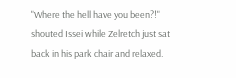"Where the hell have you been?!" shouted Issei while Zelretch just sat back in his park chair and relaxed.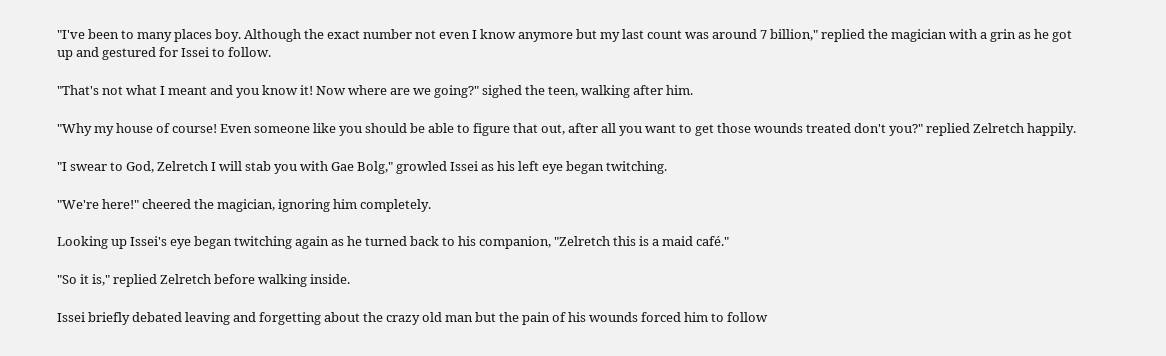"I've been to many places boy. Although the exact number not even I know anymore but my last count was around 7 billion," replied the magician with a grin as he got up and gestured for Issei to follow.

"That's not what I meant and you know it! Now where are we going?" sighed the teen, walking after him.

"Why my house of course! Even someone like you should be able to figure that out, after all you want to get those wounds treated don't you?" replied Zelretch happily.

"I swear to God, Zelretch I will stab you with Gae Bolg," growled Issei as his left eye began twitching.

"We're here!" cheered the magician, ignoring him completely.

Looking up Issei's eye began twitching again as he turned back to his companion, "Zelretch this is a maid café."

"So it is," replied Zelretch before walking inside.

Issei briefly debated leaving and forgetting about the crazy old man but the pain of his wounds forced him to follow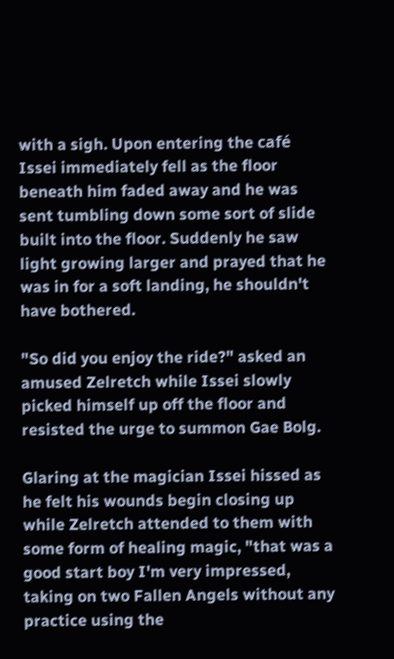with a sigh. Upon entering the café Issei immediately fell as the floor beneath him faded away and he was sent tumbling down some sort of slide built into the floor. Suddenly he saw light growing larger and prayed that he was in for a soft landing, he shouldn't have bothered.

"So did you enjoy the ride?" asked an amused Zelretch while Issei slowly picked himself up off the floor and resisted the urge to summon Gae Bolg.

Glaring at the magician Issei hissed as he felt his wounds begin closing up while Zelretch attended to them with some form of healing magic, "that was a good start boy I'm very impressed, taking on two Fallen Angels without any practice using the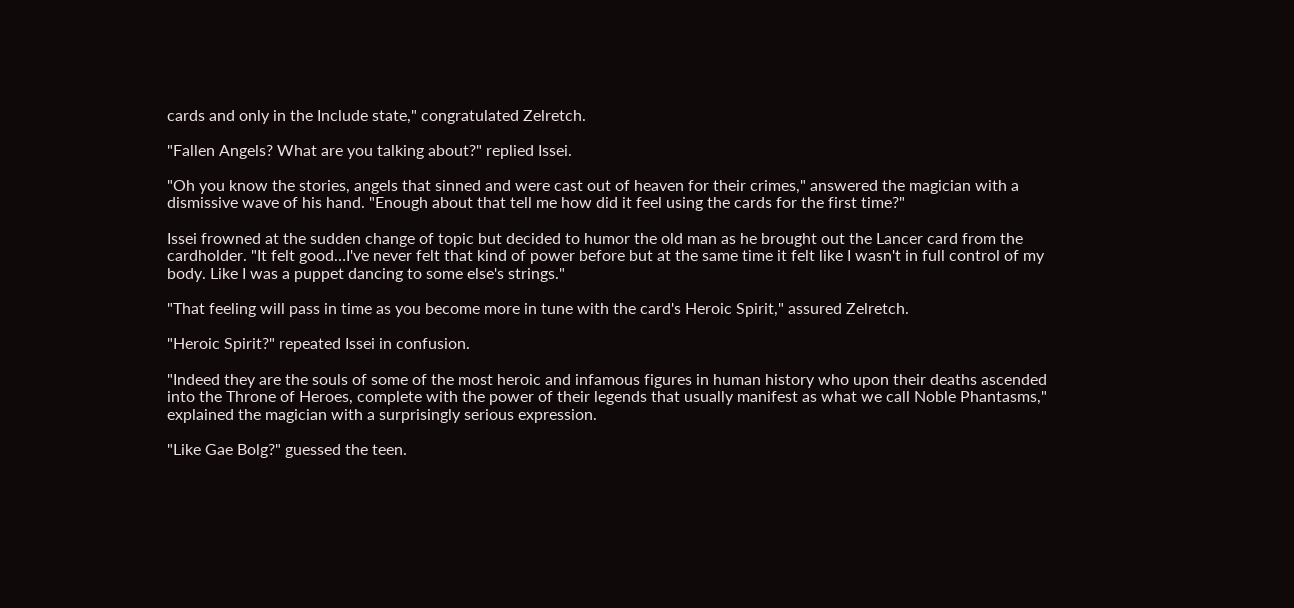cards and only in the Include state," congratulated Zelretch.

"Fallen Angels? What are you talking about?" replied Issei.

"Oh you know the stories, angels that sinned and were cast out of heaven for their crimes," answered the magician with a dismissive wave of his hand. "Enough about that tell me how did it feel using the cards for the first time?"

Issei frowned at the sudden change of topic but decided to humor the old man as he brought out the Lancer card from the cardholder. "It felt good…I've never felt that kind of power before but at the same time it felt like I wasn't in full control of my body. Like I was a puppet dancing to some else's strings."

"That feeling will pass in time as you become more in tune with the card's Heroic Spirit," assured Zelretch.

"Heroic Spirit?" repeated Issei in confusion.

"Indeed they are the souls of some of the most heroic and infamous figures in human history who upon their deaths ascended into the Throne of Heroes, complete with the power of their legends that usually manifest as what we call Noble Phantasms," explained the magician with a surprisingly serious expression.

"Like Gae Bolg?" guessed the teen.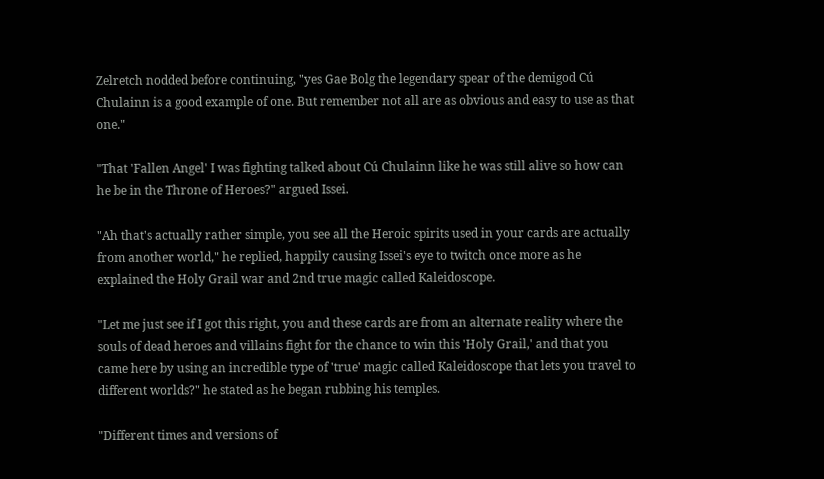Zelretch nodded before continuing, "yes Gae Bolg the legendary spear of the demigod Cú Chulainn is a good example of one. But remember not all are as obvious and easy to use as that one."

"That 'Fallen Angel' I was fighting talked about Cú Chulainn like he was still alive so how can he be in the Throne of Heroes?" argued Issei.

"Ah that's actually rather simple, you see all the Heroic spirits used in your cards are actually from another world," he replied, happily causing Issei's eye to twitch once more as he explained the Holy Grail war and 2nd true magic called Kaleidoscope.

"Let me just see if I got this right, you and these cards are from an alternate reality where the souls of dead heroes and villains fight for the chance to win this 'Holy Grail,' and that you came here by using an incredible type of 'true' magic called Kaleidoscope that lets you travel to different worlds?" he stated as he began rubbing his temples.

"Different times and versions of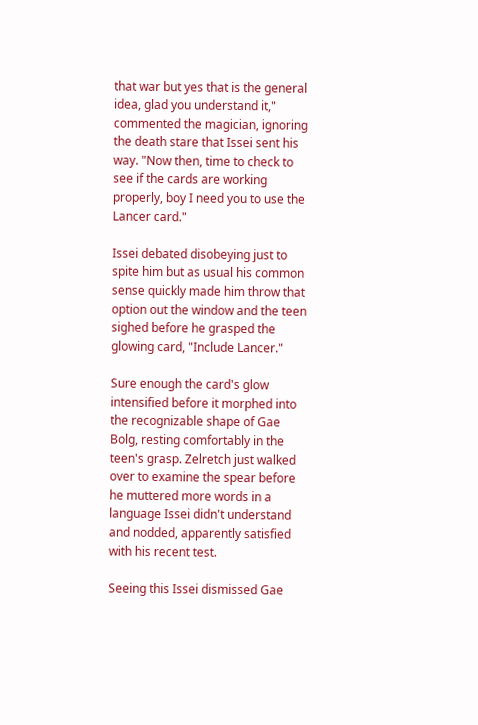that war but yes that is the general idea, glad you understand it," commented the magician, ignoring the death stare that Issei sent his way. "Now then, time to check to see if the cards are working properly, boy I need you to use the Lancer card."

Issei debated disobeying just to spite him but as usual his common sense quickly made him throw that option out the window and the teen sighed before he grasped the glowing card, "Include Lancer."

Sure enough the card's glow intensified before it morphed into the recognizable shape of Gae Bolg, resting comfortably in the teen's grasp. Zelretch just walked over to examine the spear before he muttered more words in a language Issei didn't understand and nodded, apparently satisfied with his recent test.

Seeing this Issei dismissed Gae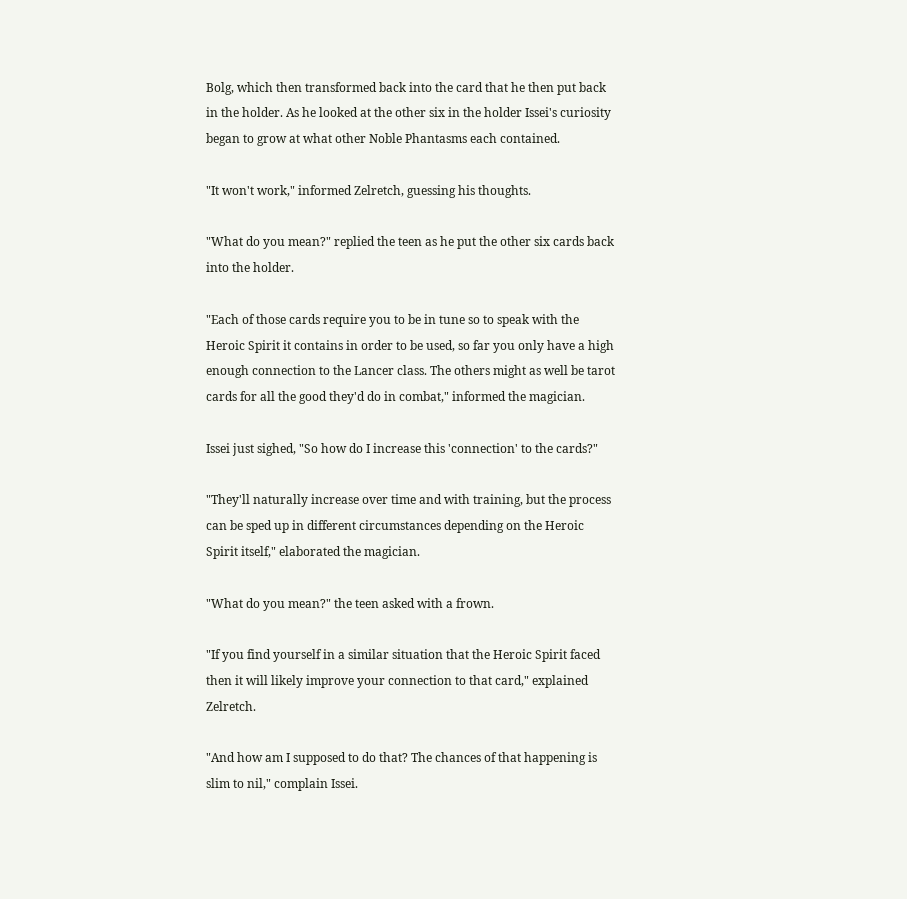Bolg, which then transformed back into the card that he then put back in the holder. As he looked at the other six in the holder Issei's curiosity began to grow at what other Noble Phantasms each contained.

"It won't work," informed Zelretch, guessing his thoughts.

"What do you mean?" replied the teen as he put the other six cards back into the holder.

"Each of those cards require you to be in tune so to speak with the Heroic Spirit it contains in order to be used, so far you only have a high enough connection to the Lancer class. The others might as well be tarot cards for all the good they'd do in combat," informed the magician.

Issei just sighed, "So how do I increase this 'connection' to the cards?"

"They'll naturally increase over time and with training, but the process can be sped up in different circumstances depending on the Heroic Spirit itself," elaborated the magician.

"What do you mean?" the teen asked with a frown.

"If you find yourself in a similar situation that the Heroic Spirit faced then it will likely improve your connection to that card," explained Zelretch.

"And how am I supposed to do that? The chances of that happening is slim to nil," complain Issei.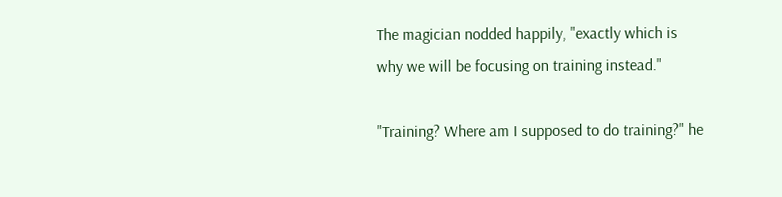The magician nodded happily, "exactly which is why we will be focusing on training instead."

"Training? Where am I supposed to do training?" he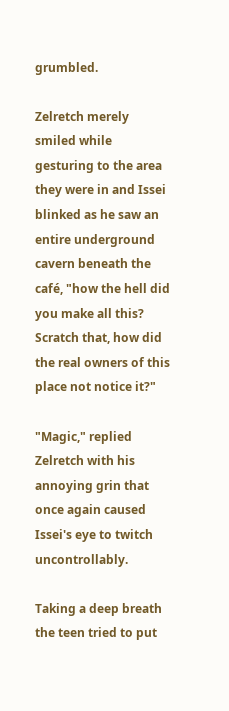grumbled.

Zelretch merely smiled while gesturing to the area they were in and Issei blinked as he saw an entire underground cavern beneath the café, "how the hell did you make all this? Scratch that, how did the real owners of this place not notice it?"

"Magic," replied Zelretch with his annoying grin that once again caused Issei's eye to twitch uncontrollably.

Taking a deep breath the teen tried to put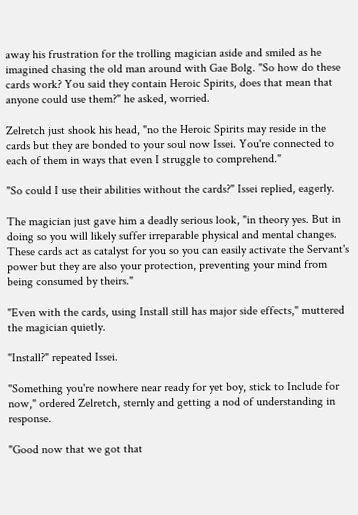away his frustration for the trolling magician aside and smiled as he imagined chasing the old man around with Gae Bolg. "So how do these cards work? You said they contain Heroic Spirits, does that mean that anyone could use them?" he asked, worried.

Zelretch just shook his head, "no the Heroic Spirits may reside in the cards but they are bonded to your soul now Issei. You're connected to each of them in ways that even I struggle to comprehend."

"So could I use their abilities without the cards?" Issei replied, eagerly.

The magician just gave him a deadly serious look, "in theory yes. But in doing so you will likely suffer irreparable physical and mental changes. These cards act as catalyst for you so you can easily activate the Servant's power but they are also your protection, preventing your mind from being consumed by theirs."

"Even with the cards, using Install still has major side effects," muttered the magician quietly.

"Install?" repeated Issei.

"Something you're nowhere near ready for yet boy, stick to Include for now," ordered Zelretch, sternly and getting a nod of understanding in response.

"Good now that we got that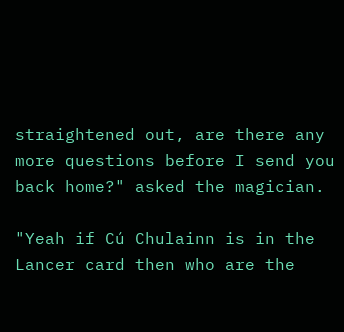straightened out, are there any more questions before I send you back home?" asked the magician.

"Yeah if Cú Chulainn is in the Lancer card then who are the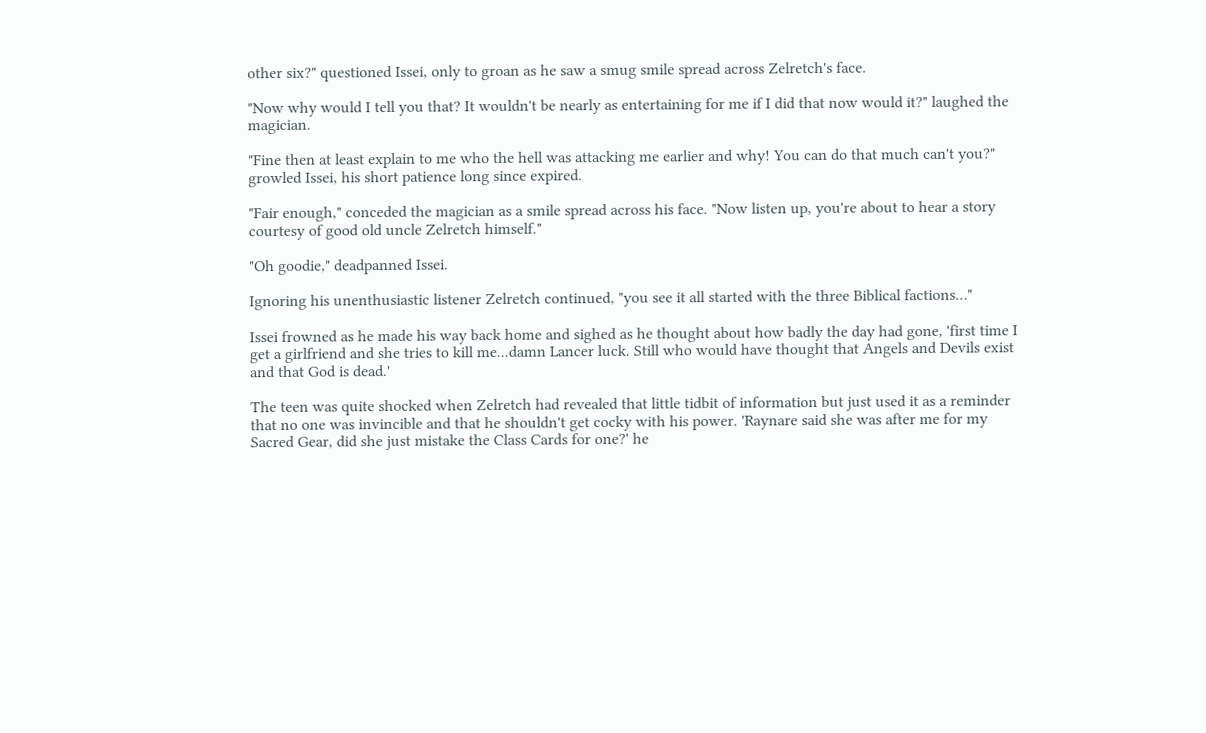other six?" questioned Issei, only to groan as he saw a smug smile spread across Zelretch's face.

"Now why would I tell you that? It wouldn't be nearly as entertaining for me if I did that now would it?" laughed the magician.

"Fine then at least explain to me who the hell was attacking me earlier and why! You can do that much can't you?" growled Issei, his short patience long since expired.

"Fair enough," conceded the magician as a smile spread across his face. "Now listen up, you're about to hear a story courtesy of good old uncle Zelretch himself."

"Oh goodie," deadpanned Issei.

Ignoring his unenthusiastic listener Zelretch continued, "you see it all started with the three Biblical factions…"

Issei frowned as he made his way back home and sighed as he thought about how badly the day had gone, 'first time I get a girlfriend and she tries to kill me...damn Lancer luck. Still who would have thought that Angels and Devils exist and that God is dead.'

The teen was quite shocked when Zelretch had revealed that little tidbit of information but just used it as a reminder that no one was invincible and that he shouldn't get cocky with his power. 'Raynare said she was after me for my Sacred Gear, did she just mistake the Class Cards for one?' he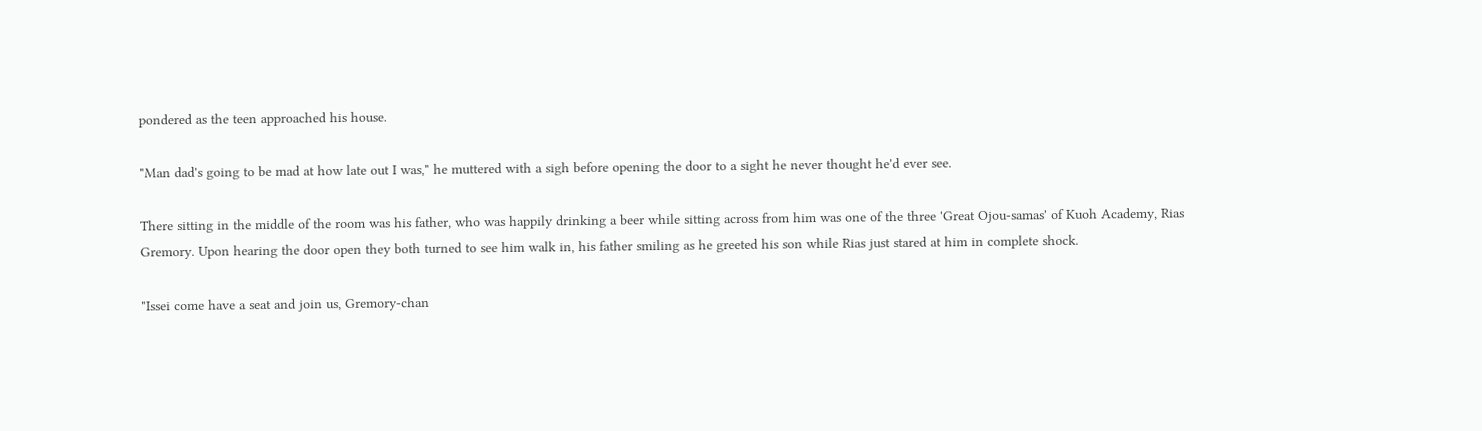pondered as the teen approached his house.

"Man dad's going to be mad at how late out I was," he muttered with a sigh before opening the door to a sight he never thought he'd ever see.

There sitting in the middle of the room was his father, who was happily drinking a beer while sitting across from him was one of the three 'Great Ojou-samas' of Kuoh Academy, Rias Gremory. Upon hearing the door open they both turned to see him walk in, his father smiling as he greeted his son while Rias just stared at him in complete shock.

"Issei come have a seat and join us, Gremory-chan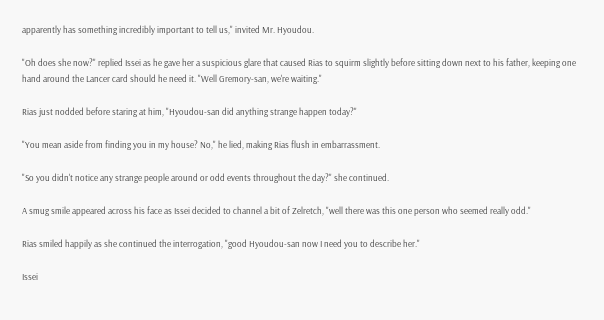apparently has something incredibly important to tell us," invited Mr. Hyoudou.

"Oh does she now?" replied Issei as he gave her a suspicious glare that caused Rias to squirm slightly before sitting down next to his father, keeping one hand around the Lancer card should he need it. "Well Gremory-san, we're waiting."

Rias just nodded before staring at him, "Hyoudou-san did anything strange happen today?"

"You mean aside from finding you in my house? No," he lied, making Rias flush in embarrassment.

"So you didn't notice any strange people around or odd events throughout the day?" she continued.

A smug smile appeared across his face as Issei decided to channel a bit of Zelretch, "well there was this one person who seemed really odd."

Rias smiled happily as she continued the interrogation, "good Hyoudou-san now I need you to describe her."

Issei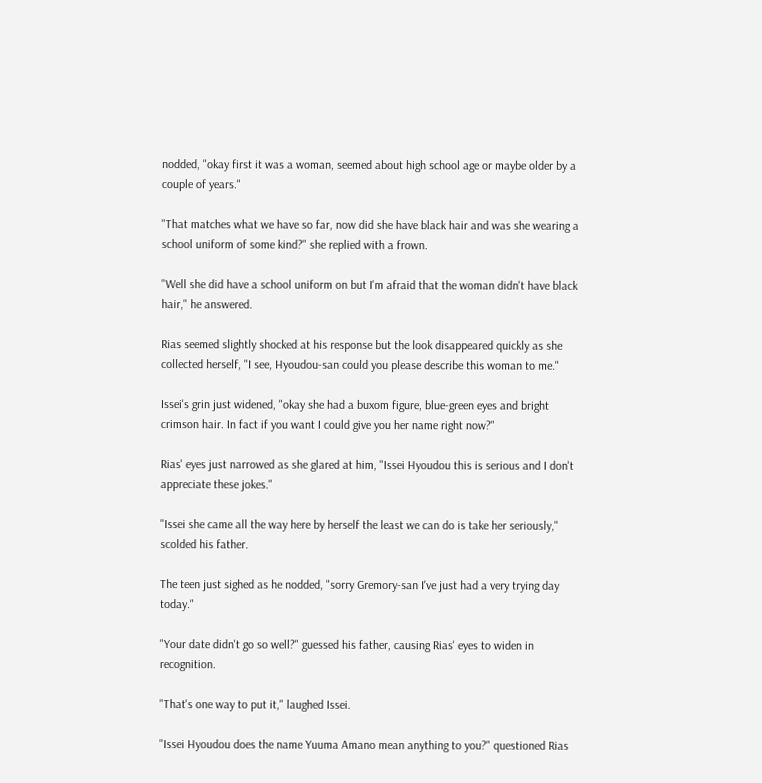nodded, "okay first it was a woman, seemed about high school age or maybe older by a couple of years."

"That matches what we have so far, now did she have black hair and was she wearing a school uniform of some kind?" she replied with a frown.

"Well she did have a school uniform on but I'm afraid that the woman didn't have black hair," he answered.

Rias seemed slightly shocked at his response but the look disappeared quickly as she collected herself, "I see, Hyoudou-san could you please describe this woman to me."

Issei's grin just widened, "okay she had a buxom figure, blue-green eyes and bright crimson hair. In fact if you want I could give you her name right now?"

Rias' eyes just narrowed as she glared at him, "Issei Hyoudou this is serious and I don't appreciate these jokes."

"Issei she came all the way here by herself the least we can do is take her seriously," scolded his father.

The teen just sighed as he nodded, "sorry Gremory-san I've just had a very trying day today."

"Your date didn't go so well?" guessed his father, causing Rias' eyes to widen in recognition.

"That's one way to put it," laughed Issei.

"Issei Hyoudou does the name Yuuma Amano mean anything to you?" questioned Rias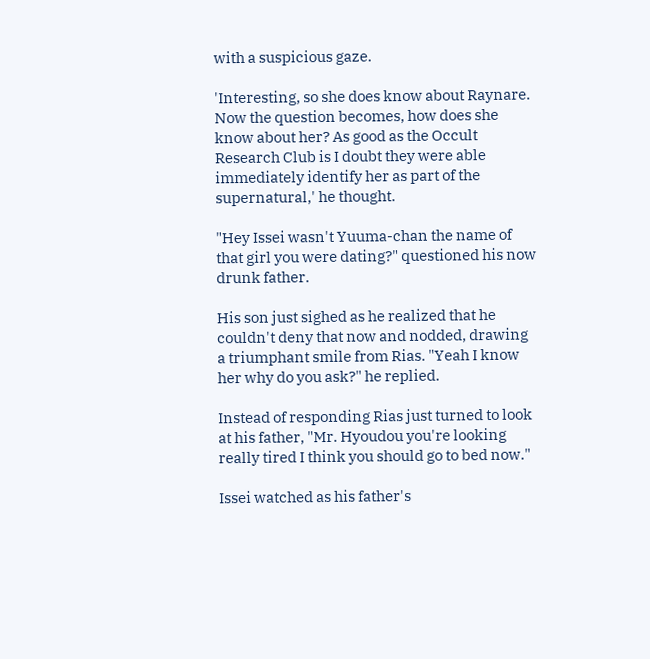with a suspicious gaze.

'Interesting, so she does know about Raynare. Now the question becomes, how does she know about her? As good as the Occult Research Club is I doubt they were able immediately identify her as part of the supernatural,' he thought.

"Hey Issei wasn't Yuuma-chan the name of that girl you were dating?" questioned his now drunk father.

His son just sighed as he realized that he couldn't deny that now and nodded, drawing a triumphant smile from Rias. "Yeah I know her why do you ask?" he replied.

Instead of responding Rias just turned to look at his father, "Mr. Hyoudou you're looking really tired I think you should go to bed now."

Issei watched as his father's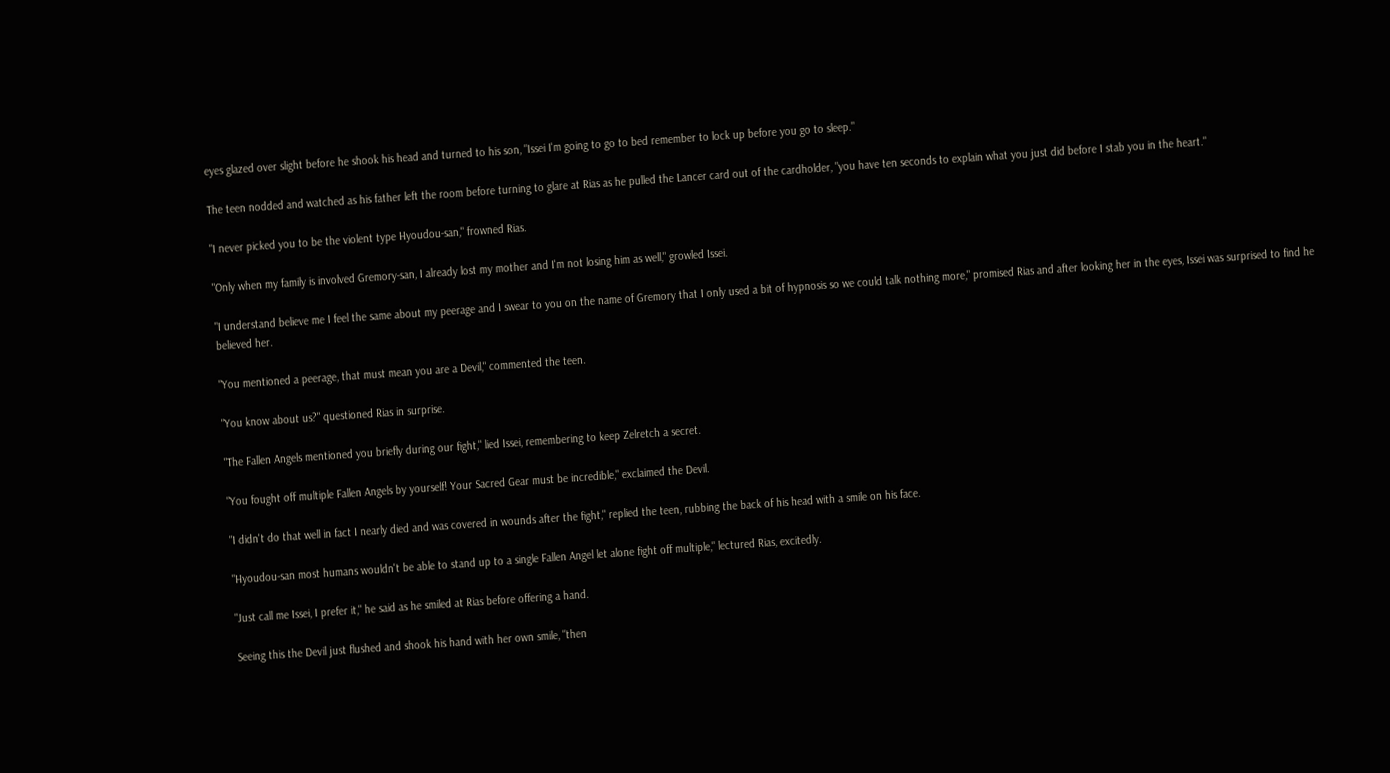eyes glazed over slight before he shook his head and turned to his son, "Issei I'm going to go to bed remember to lock up before you go to sleep."

The teen nodded and watched as his father left the room before turning to glare at Rias as he pulled the Lancer card out of the cardholder, "you have ten seconds to explain what you just did before I stab you in the heart."

"I never picked you to be the violent type Hyoudou-san," frowned Rias.

"Only when my family is involved Gremory-san, I already lost my mother and I'm not losing him as well," growled Issei.

"I understand believe me I feel the same about my peerage and I swear to you on the name of Gremory that I only used a bit of hypnosis so we could talk nothing more," promised Rias and after looking her in the eyes, Issei was surprised to find he believed her.

"You mentioned a peerage, that must mean you are a Devil," commented the teen.

"You know about us?" questioned Rias in surprise.

"The Fallen Angels mentioned you briefly during our fight," lied Issei, remembering to keep Zelretch a secret.

"You fought off multiple Fallen Angels by yourself! Your Sacred Gear must be incredible," exclaimed the Devil.

"I didn't do that well in fact I nearly died and was covered in wounds after the fight," replied the teen, rubbing the back of his head with a smile on his face.

"Hyoudou-san most humans wouldn't be able to stand up to a single Fallen Angel let alone fight off multiple," lectured Rias, excitedly.

"Just call me Issei, I prefer it," he said as he smiled at Rias before offering a hand.

Seeing this the Devil just flushed and shook his hand with her own smile, "then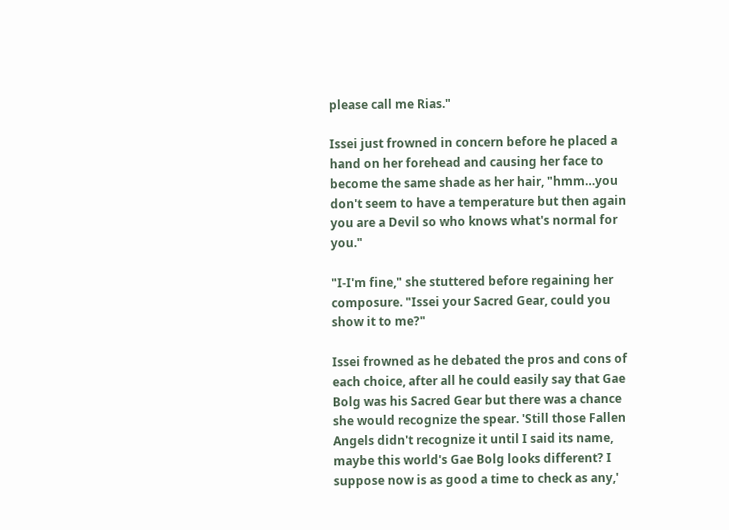please call me Rias."

Issei just frowned in concern before he placed a hand on her forehead and causing her face to become the same shade as her hair, "hmm…you don't seem to have a temperature but then again you are a Devil so who knows what's normal for you."

"I-I'm fine," she stuttered before regaining her composure. "Issei your Sacred Gear, could you show it to me?"

Issei frowned as he debated the pros and cons of each choice, after all he could easily say that Gae Bolg was his Sacred Gear but there was a chance she would recognize the spear. 'Still those Fallen Angels didn't recognize it until I said its name, maybe this world's Gae Bolg looks different? I suppose now is as good a time to check as any,'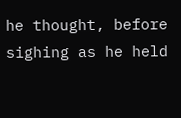he thought, before sighing as he held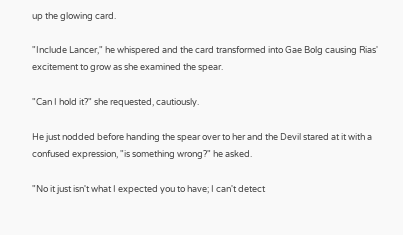up the glowing card.

"Include Lancer," he whispered and the card transformed into Gae Bolg causing Rias' excitement to grow as she examined the spear.

"Can I hold it?" she requested, cautiously.

He just nodded before handing the spear over to her and the Devil stared at it with a confused expression, "is something wrong?" he asked.

"No it just isn't what I expected you to have; I can't detect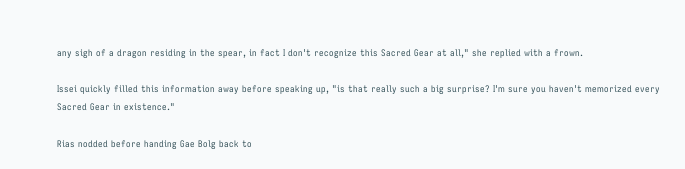any sigh of a dragon residing in the spear, in fact I don't recognize this Sacred Gear at all," she replied with a frown.

Issei quickly filled this information away before speaking up, "is that really such a big surprise? I'm sure you haven't memorized every Sacred Gear in existence."

Rias nodded before handing Gae Bolg back to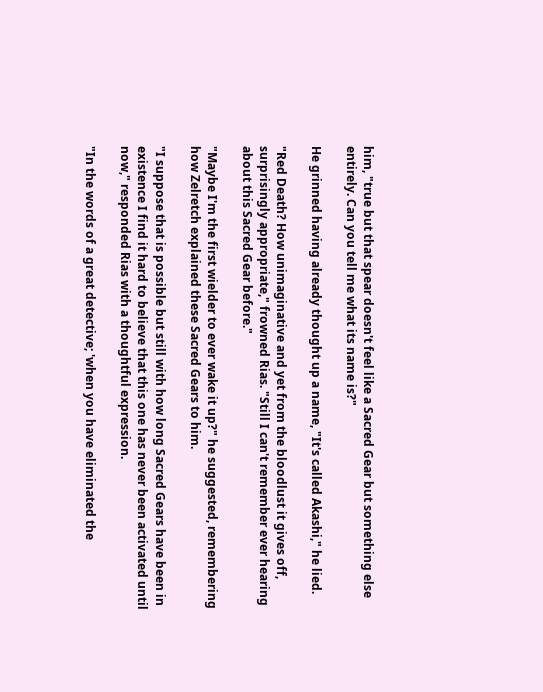him, "true but that spear doesn't feel like a Sacred Gear but something else entirely. Can you tell me what its name is?"

He grinned having already thought up a name, "It's called Akashi," he lied.

"Red Death? How unimaginative and yet from the bloodlust it gives off, surprisingly appropriate," frowned Rias. "Still I can't remember ever hearing about this Sacred Gear before."

"Maybe I'm the first wielder to ever wake it up?" he suggested, remembering how Zelretch explained these Sacred Gears to him.

"I suppose that is possible but still with how long Sacred Gears have been in existence I find it hard to believe that this one has never been activated until now," responded Rias with a thoughtful expression.

"In the words of a great detective; 'when you have eliminated the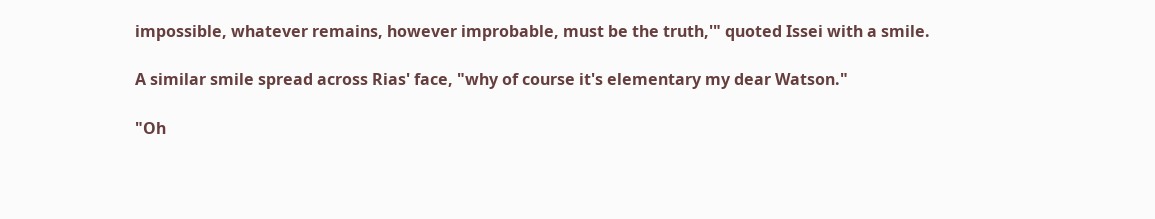impossible, whatever remains, however improbable, must be the truth,'" quoted Issei with a smile.

A similar smile spread across Rias' face, "why of course it's elementary my dear Watson."

"Oh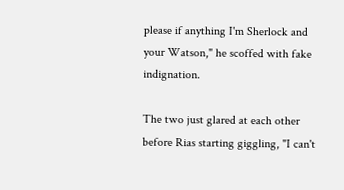please if anything I'm Sherlock and your Watson," he scoffed with fake indignation.

The two just glared at each other before Rias starting giggling, "I can't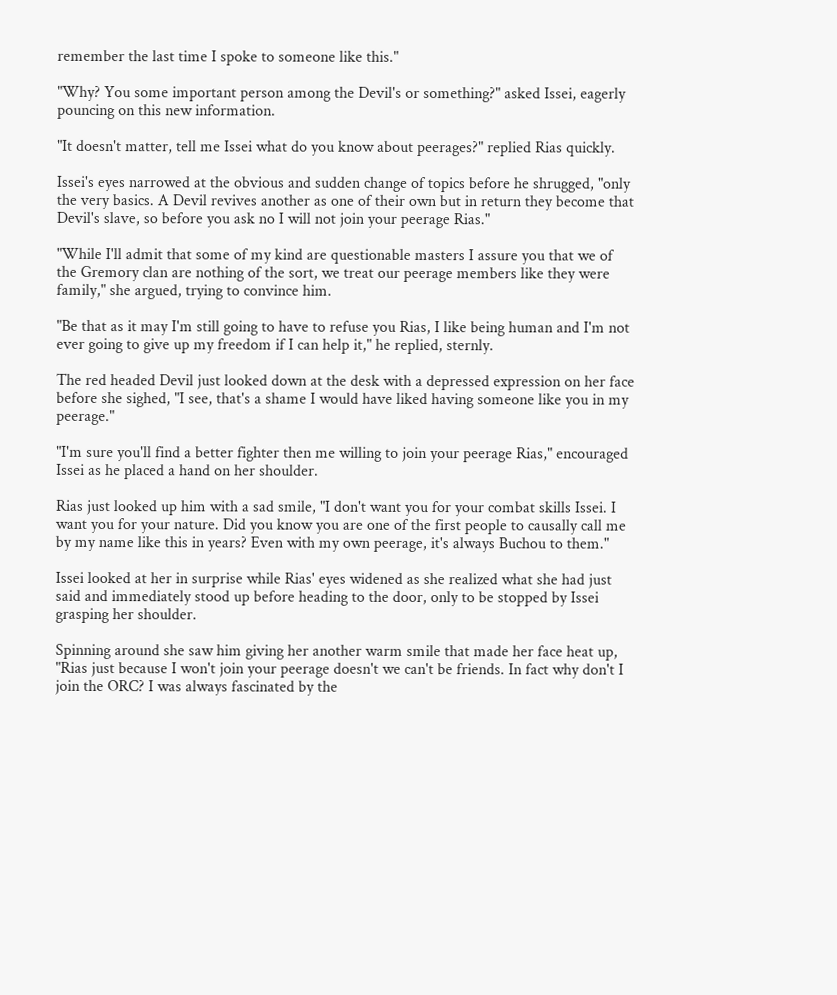remember the last time I spoke to someone like this."

"Why? You some important person among the Devil's or something?" asked Issei, eagerly pouncing on this new information.

"It doesn't matter, tell me Issei what do you know about peerages?" replied Rias quickly.

Issei's eyes narrowed at the obvious and sudden change of topics before he shrugged, "only the very basics. A Devil revives another as one of their own but in return they become that Devil's slave, so before you ask no I will not join your peerage Rias."

"While I'll admit that some of my kind are questionable masters I assure you that we of the Gremory clan are nothing of the sort, we treat our peerage members like they were family," she argued, trying to convince him.

"Be that as it may I'm still going to have to refuse you Rias, I like being human and I'm not ever going to give up my freedom if I can help it," he replied, sternly.

The red headed Devil just looked down at the desk with a depressed expression on her face before she sighed, "I see, that's a shame I would have liked having someone like you in my peerage."

"I'm sure you'll find a better fighter then me willing to join your peerage Rias," encouraged Issei as he placed a hand on her shoulder.

Rias just looked up him with a sad smile, "I don't want you for your combat skills Issei. I want you for your nature. Did you know you are one of the first people to causally call me by my name like this in years? Even with my own peerage, it's always Buchou to them."

Issei looked at her in surprise while Rias' eyes widened as she realized what she had just said and immediately stood up before heading to the door, only to be stopped by Issei grasping her shoulder.

Spinning around she saw him giving her another warm smile that made her face heat up, "Rias just because I won't join your peerage doesn't we can't be friends. In fact why don't I join the ORC? I was always fascinated by the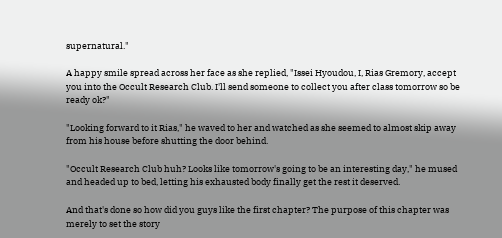supernatural."

A happy smile spread across her face as she replied, "Issei Hyoudou, I, Rias Gremory, accept you into the Occult Research Club. I'll send someone to collect you after class tomorrow so be ready ok?"

"Looking forward to it Rias," he waved to her and watched as she seemed to almost skip away from his house before shutting the door behind.

"Occult Research Club huh? Looks like tomorrow's going to be an interesting day," he mused and headed up to bed, letting his exhausted body finally get the rest it deserved.

And that's done so how did you guys like the first chapter? The purpose of this chapter was merely to set the story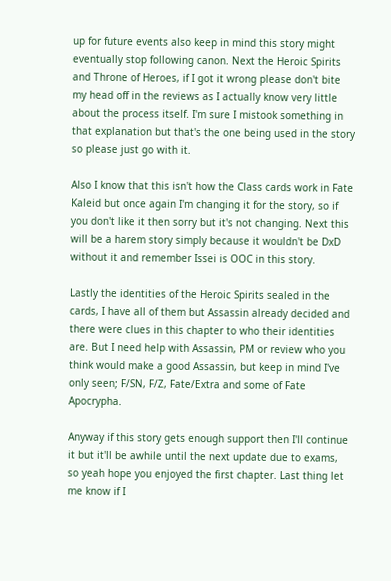up for future events also keep in mind this story might eventually stop following canon. Next the Heroic Spirits and Throne of Heroes, if I got it wrong please don't bite my head off in the reviews as I actually know very little about the process itself. I'm sure I mistook something in that explanation but that's the one being used in the story so please just go with it.

Also I know that this isn't how the Class cards work in Fate Kaleid but once again I'm changing it for the story, so if you don't like it then sorry but it's not changing. Next this will be a harem story simply because it wouldn't be DxD without it and remember Issei is OOC in this story.

Lastly the identities of the Heroic Spirits sealed in the cards, I have all of them but Assassin already decided and there were clues in this chapter to who their identities are. But I need help with Assassin, PM or review who you think would make a good Assassin, but keep in mind I've only seen; F/SN, F/Z, Fate/Extra and some of Fate Apocrypha.

Anyway if this story gets enough support then I'll continue it but it'll be awhile until the next update due to exams, so yeah hope you enjoyed the first chapter. Last thing let me know if I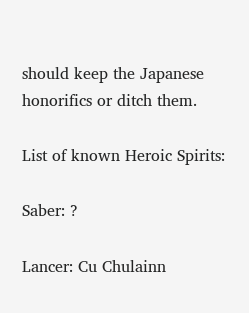should keep the Japanese honorifics or ditch them.

List of known Heroic Spirits:

Saber: ?

Lancer: Cu Chulainn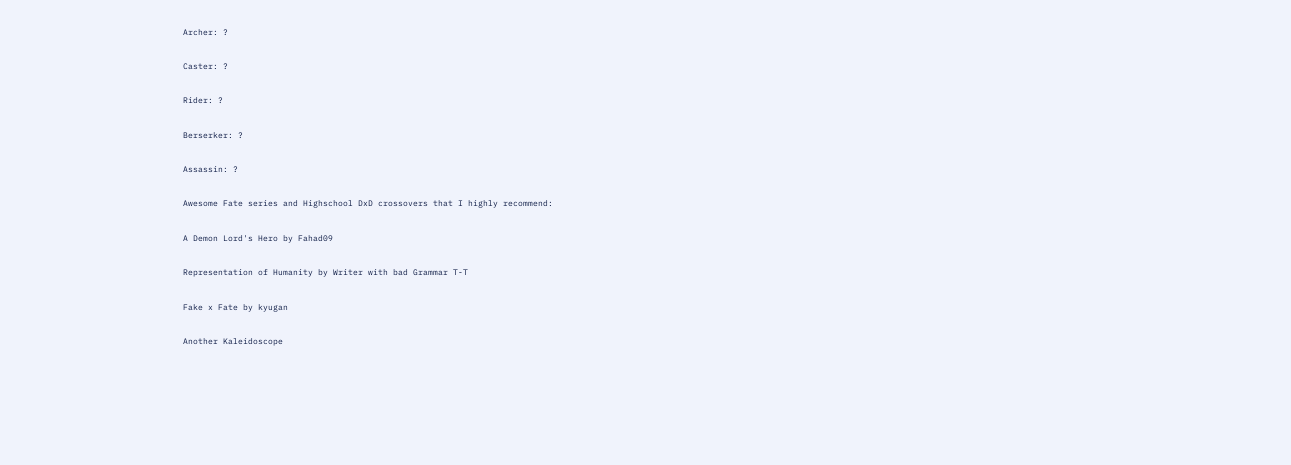Archer: ?

Caster: ?

Rider: ?

Berserker: ?

Assassin: ?

Awesome Fate series and Highschool DxD crossovers that I highly recommend:

A Demon Lord's Hero by Fahad09

Representation of Humanity by Writer with bad Grammar T-T

Fake x Fate by kyugan

Another Kaleidoscope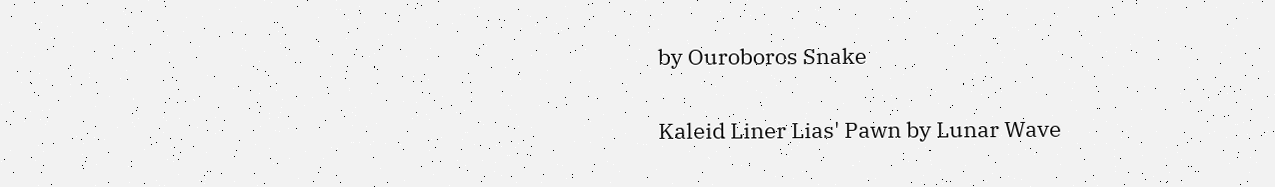by Ouroboros Snake

Kaleid Liner Lias' Pawn by Lunar Wave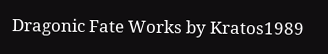Dragonic Fate Works by Kratos1989